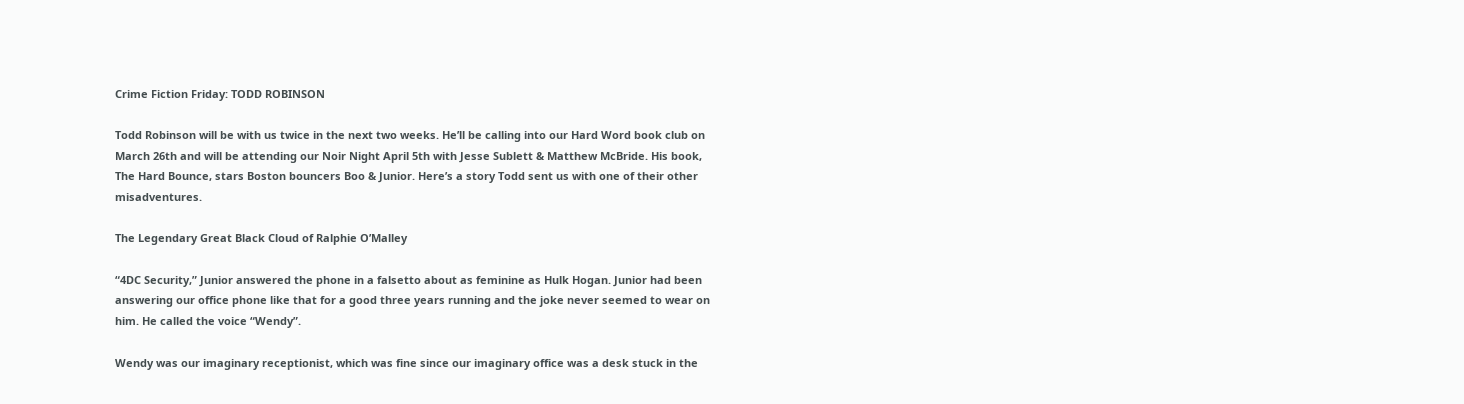Crime Fiction Friday: TODD ROBINSON

Todd Robinson will be with us twice in the next two weeks. He’ll be calling into our Hard Word book club on March 26th and will be attending our Noir Night April 5th with Jesse Sublett & Matthew McBride. His book, The Hard Bounce, stars Boston bouncers Boo & Junior. Here’s a story Todd sent us with one of their other misadventures.

The Legendary Great Black Cloud of Ralphie O’Malley

“4DC Security,” Junior answered the phone in a falsetto about as feminine as Hulk Hogan. Junior had been answering our office phone like that for a good three years running and the joke never seemed to wear on him. He called the voice “Wendy”.

Wendy was our imaginary receptionist, which was fine since our imaginary office was a desk stuck in the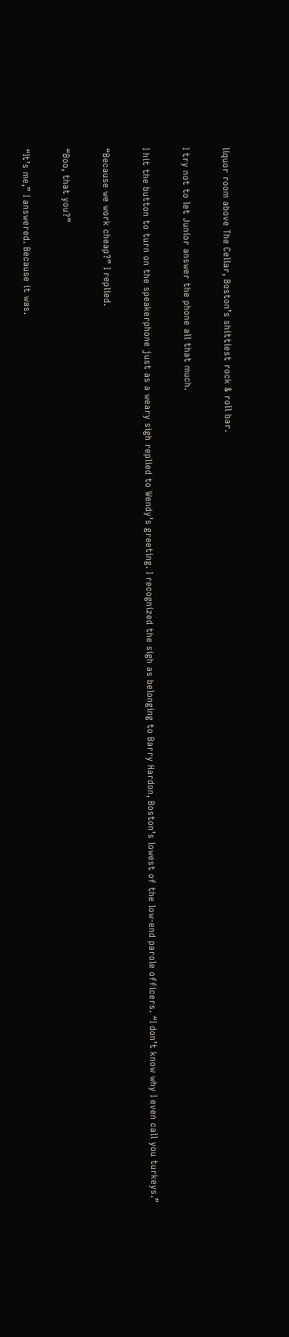liquor room above The Cellar, Boston’s shittiest rock & roll bar.

I try not to let Junior answer the phone all that much.

I hit the button to turn on the speakerphone just as a weary sigh replied to Wendy’s greeting. I recognized the sigh as belonging to Barry Hardon, Boston’s lowest of the low-end parole officers. “I don’t know why I even call you turkeys.”

“Because we work cheap?” I replied.

“Boo, that you?”

“It’s me,” I answered. Because it was.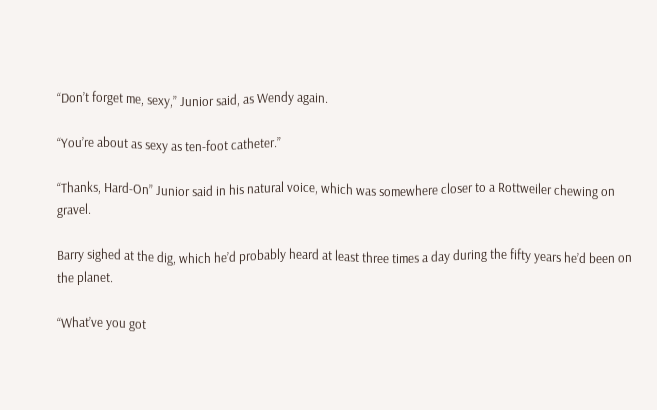“Don’t forget me, sexy,” Junior said, as Wendy again.

“You’re about as sexy as ten-foot catheter.”

“Thanks, Hard-On” Junior said in his natural voice, which was somewhere closer to a Rottweiler chewing on gravel.

Barry sighed at the dig, which he’d probably heard at least three times a day during the fifty years he’d been on the planet.

“What’ve you got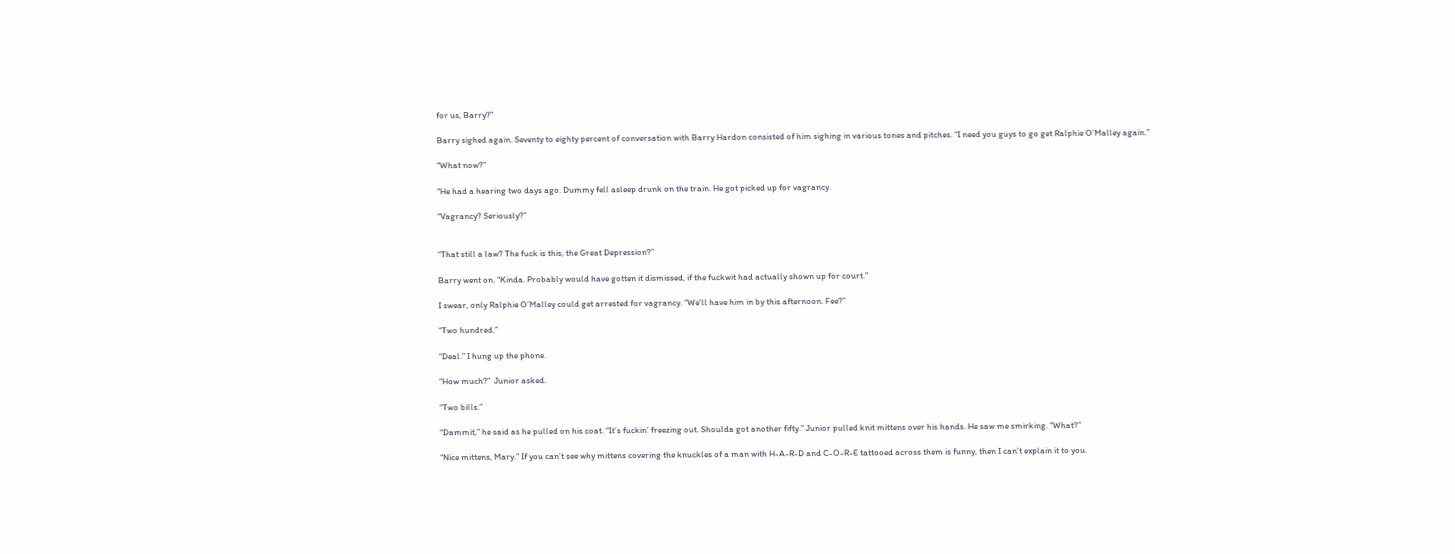for us, Barry?”

Barry sighed again. Seventy to eighty percent of conversation with Barry Hardon consisted of him sighing in various tones and pitches. “I need you guys to go get Ralphie O’Malley again.”

“What now?”

“He had a hearing two days ago. Dummy fell asleep drunk on the train. He got picked up for vagrancy.

“Vagrancy? Seriously?”


“That still a law? The fuck is this, the Great Depression?”

Barry went on. “Kinda. Probably would have gotten it dismissed, if the fuckwit had actually shown up for court.”

I swear, only Ralphie O’Malley could get arrested for vagrancy. “We’ll have him in by this afternoon. Fee?”

“Two hundred.”

“Deal.” I hung up the phone.

“How much?”  Junior asked.

“Two bills.”

“Dammit,” he said as he pulled on his coat. “It’s fuckin’ freezing out. Shoulda got another fifty.” Junior pulled knit mittens over his hands. He saw me smirking. “What?”

“Nice mittens, Mary.” If you can’t see why mittens covering the knuckles of a man with H-A-R-D and C-O-R-E tattooed across them is funny, then I can’t explain it to you.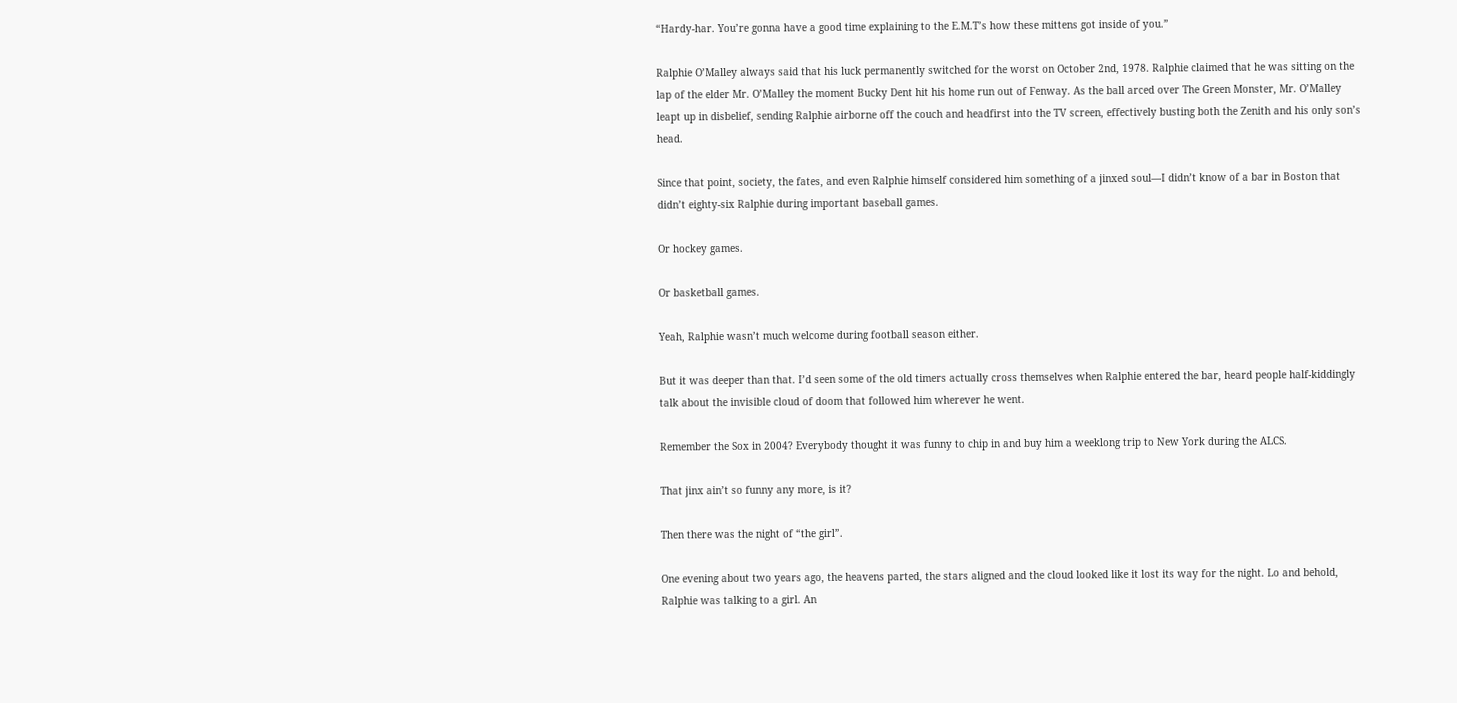“Hardy-har. You’re gonna have a good time explaining to the E.M.T’s how these mittens got inside of you.”

Ralphie O’Malley always said that his luck permanently switched for the worst on October 2nd, 1978. Ralphie claimed that he was sitting on the lap of the elder Mr. O’Malley the moment Bucky Dent hit his home run out of Fenway. As the ball arced over The Green Monster, Mr. O’Malley leapt up in disbelief, sending Ralphie airborne off the couch and headfirst into the TV screen, effectively busting both the Zenith and his only son’s head.

Since that point, society, the fates, and even Ralphie himself considered him something of a jinxed soul—I didn’t know of a bar in Boston that didn’t eighty-six Ralphie during important baseball games.

Or hockey games.

Or basketball games.

Yeah, Ralphie wasn’t much welcome during football season either.

But it was deeper than that. I’d seen some of the old timers actually cross themselves when Ralphie entered the bar, heard people half-kiddingly talk about the invisible cloud of doom that followed him wherever he went.

Remember the Sox in 2004? Everybody thought it was funny to chip in and buy him a weeklong trip to New York during the ALCS.

That jinx ain’t so funny any more, is it?

Then there was the night of “the girl”.

One evening about two years ago, the heavens parted, the stars aligned and the cloud looked like it lost its way for the night. Lo and behold, Ralphie was talking to a girl. An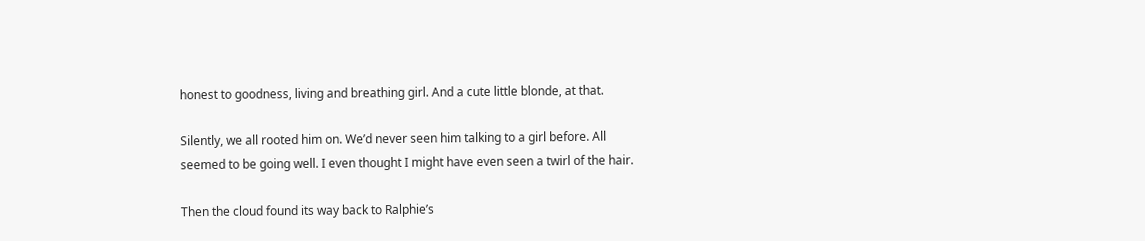honest to goodness, living and breathing girl. And a cute little blonde, at that.

Silently, we all rooted him on. We’d never seen him talking to a girl before. All seemed to be going well. I even thought I might have even seen a twirl of the hair.

Then the cloud found its way back to Ralphie’s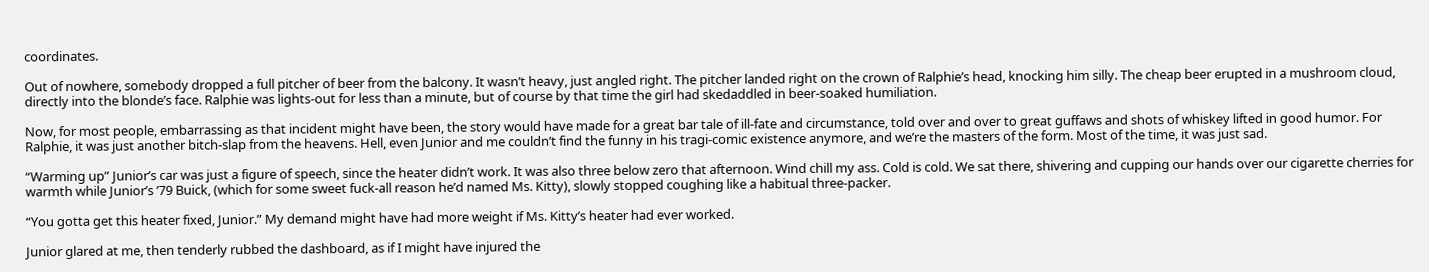coordinates.

Out of nowhere, somebody dropped a full pitcher of beer from the balcony. It wasn’t heavy, just angled right. The pitcher landed right on the crown of Ralphie’s head, knocking him silly. The cheap beer erupted in a mushroom cloud, directly into the blonde’s face. Ralphie was lights-out for less than a minute, but of course by that time the girl had skedaddled in beer-soaked humiliation.

Now, for most people, embarrassing as that incident might have been, the story would have made for a great bar tale of ill-fate and circumstance, told over and over to great guffaws and shots of whiskey lifted in good humor. For Ralphie, it was just another bitch-slap from the heavens. Hell, even Junior and me couldn’t find the funny in his tragi-comic existence anymore, and we’re the masters of the form. Most of the time, it was just sad.

“Warming up” Junior’s car was just a figure of speech, since the heater didn’t work. It was also three below zero that afternoon. Wind chill my ass. Cold is cold. We sat there, shivering and cupping our hands over our cigarette cherries for warmth while Junior’s ’79 Buick, (which for some sweet fuck-all reason he’d named Ms. Kitty), slowly stopped coughing like a habitual three-packer.

“You gotta get this heater fixed, Junior.” My demand might have had more weight if Ms. Kitty’s heater had ever worked.

Junior glared at me, then tenderly rubbed the dashboard, as if I might have injured the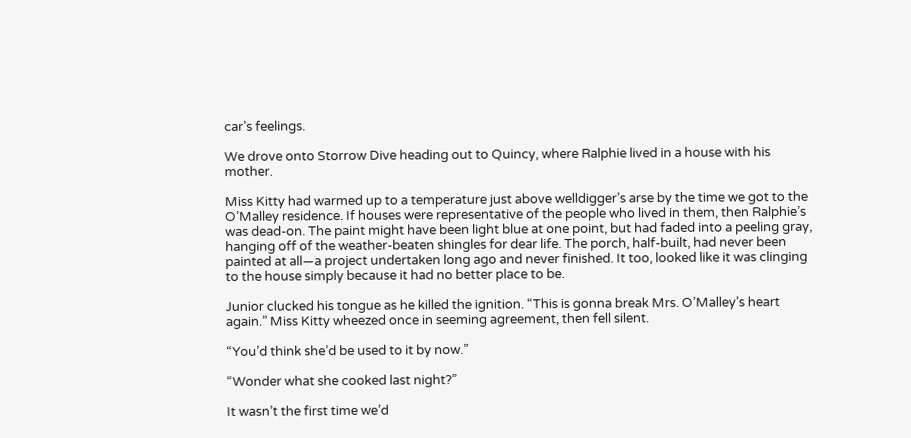car’s feelings.

We drove onto Storrow Dive heading out to Quincy, where Ralphie lived in a house with his mother.

Miss Kitty had warmed up to a temperature just above welldigger’s arse by the time we got to the O’Malley residence. If houses were representative of the people who lived in them, then Ralphie’s was dead-on. The paint might have been light blue at one point, but had faded into a peeling gray, hanging off of the weather-beaten shingles for dear life. The porch, half-built, had never been painted at all—a project undertaken long ago and never finished. It too, looked like it was clinging to the house simply because it had no better place to be.

Junior clucked his tongue as he killed the ignition. “This is gonna break Mrs. O’Malley’s heart again.” Miss Kitty wheezed once in seeming agreement, then fell silent.

“You’d think she’d be used to it by now.”

“Wonder what she cooked last night?”

It wasn’t the first time we’d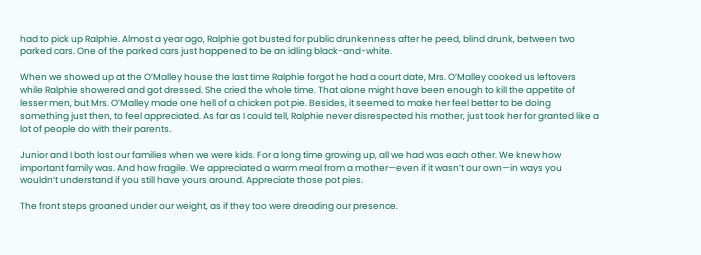had to pick up Ralphie. Almost a year ago, Ralphie got busted for public drunkenness after he peed, blind drunk, between two parked cars. One of the parked cars just happened to be an idling black-and-white.

When we showed up at the O’Malley house the last time Ralphie forgot he had a court date, Mrs. O’Malley cooked us leftovers while Ralphie showered and got dressed. She cried the whole time. That alone might have been enough to kill the appetite of lesser men, but Mrs. O’Malley made one hell of a chicken pot pie. Besides, it seemed to make her feel better to be doing something just then, to feel appreciated. As far as I could tell, Ralphie never disrespected his mother, just took her for granted like a lot of people do with their parents.

Junior and I both lost our families when we were kids. For a long time growing up, all we had was each other. We knew how important family was. And how fragile. We appreciated a warm meal from a mother—even if it wasn’t our own—in ways you wouldn’t understand if you still have yours around. Appreciate those pot pies.

The front steps groaned under our weight, as if they too were dreading our presence.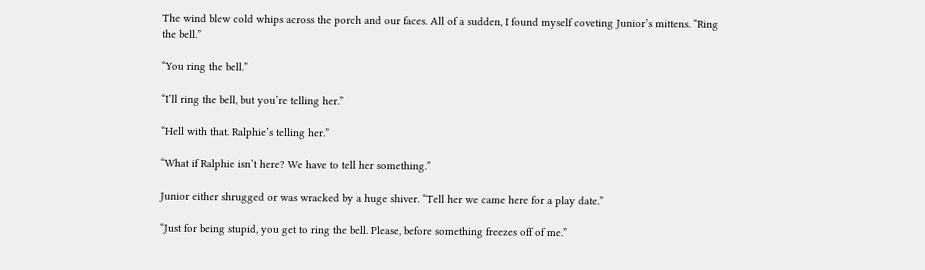The wind blew cold whips across the porch and our faces. All of a sudden, I found myself coveting Junior’s mittens. “Ring the bell.”

“You ring the bell.”

“I’ll ring the bell, but you’re telling her.”

“Hell with that. Ralphie’s telling her.”

“What if Ralphie isn’t here? We have to tell her something.”

Junior either shrugged or was wracked by a huge shiver. “Tell her we came here for a play date.”

“Just for being stupid, you get to ring the bell. Please, before something freezes off of me.”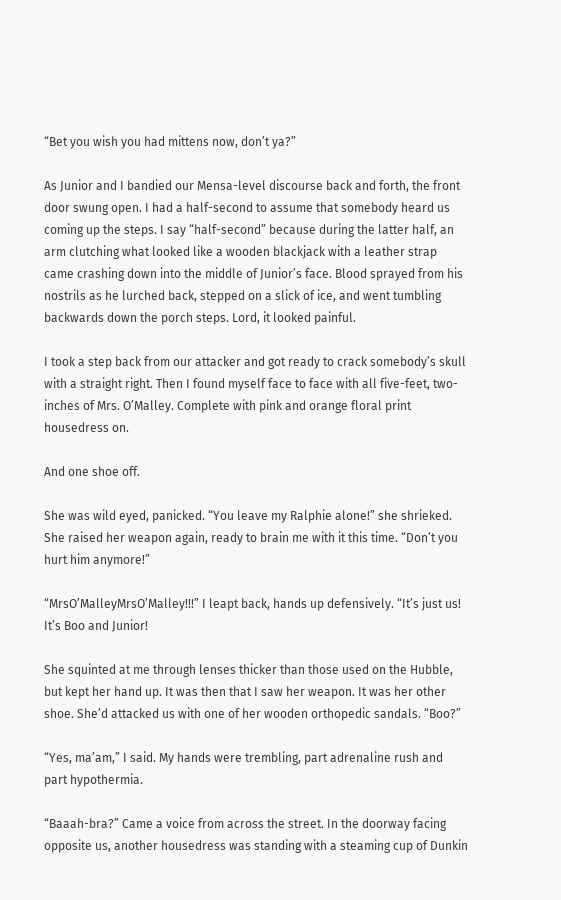“Bet you wish you had mittens now, don’t ya?”

As Junior and I bandied our Mensa-level discourse back and forth, the front door swung open. I had a half-second to assume that somebody heard us coming up the steps. I say “half-second” because during the latter half, an arm clutching what looked like a wooden blackjack with a leather strap came crashing down into the middle of Junior’s face. Blood sprayed from his nostrils as he lurched back, stepped on a slick of ice, and went tumbling backwards down the porch steps. Lord, it looked painful.

I took a step back from our attacker and got ready to crack somebody’s skull with a straight right. Then I found myself face to face with all five-feet, two-inches of Mrs. O’Malley. Complete with pink and orange floral print housedress on.

And one shoe off.

She was wild eyed, panicked. “You leave my Ralphie alone!” she shrieked. She raised her weapon again, ready to brain me with it this time. “Don’t you hurt him anymore!”

“MrsO’MalleyMrsO’Malley!!!” I leapt back, hands up defensively. “It’s just us! It’s Boo and Junior!

She squinted at me through lenses thicker than those used on the Hubble, but kept her hand up. It was then that I saw her weapon. It was her other shoe. She’d attacked us with one of her wooden orthopedic sandals. “Boo?”

“Yes, ma’am,” I said. My hands were trembling, part adrenaline rush and part hypothermia.

“Baaah-bra?” Came a voice from across the street. In the doorway facing opposite us, another housedress was standing with a steaming cup of Dunkin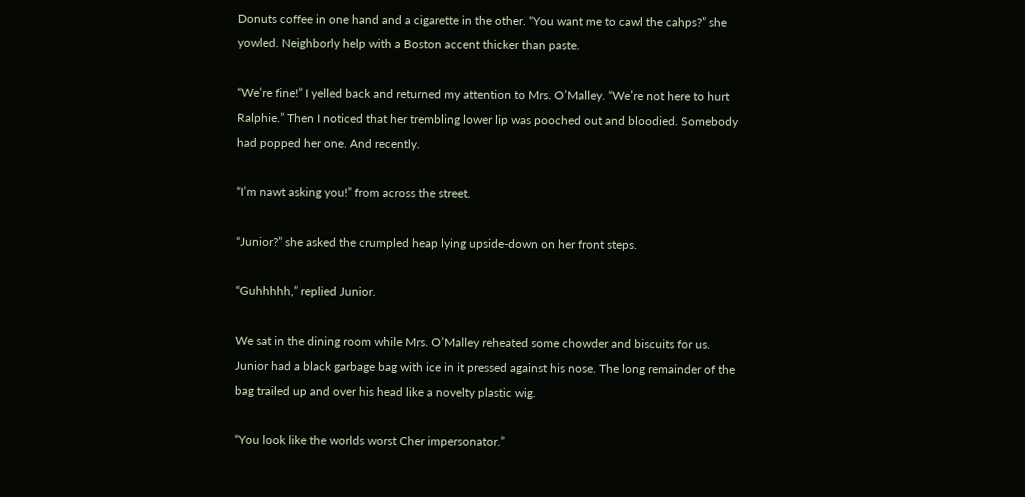Donuts coffee in one hand and a cigarette in the other. “You want me to cawl the cahps?” she yowled. Neighborly help with a Boston accent thicker than paste.

“We’re fine!” I yelled back and returned my attention to Mrs. O’Malley. “We’re not here to hurt Ralphie.” Then I noticed that her trembling lower lip was pooched out and bloodied. Somebody had popped her one. And recently.

“I’m nawt asking you!” from across the street.

“Junior?” she asked the crumpled heap lying upside-down on her front steps.

“Guhhhhh,” replied Junior.

We sat in the dining room while Mrs. O’Malley reheated some chowder and biscuits for us. Junior had a black garbage bag with ice in it pressed against his nose. The long remainder of the bag trailed up and over his head like a novelty plastic wig.

“You look like the worlds worst Cher impersonator.”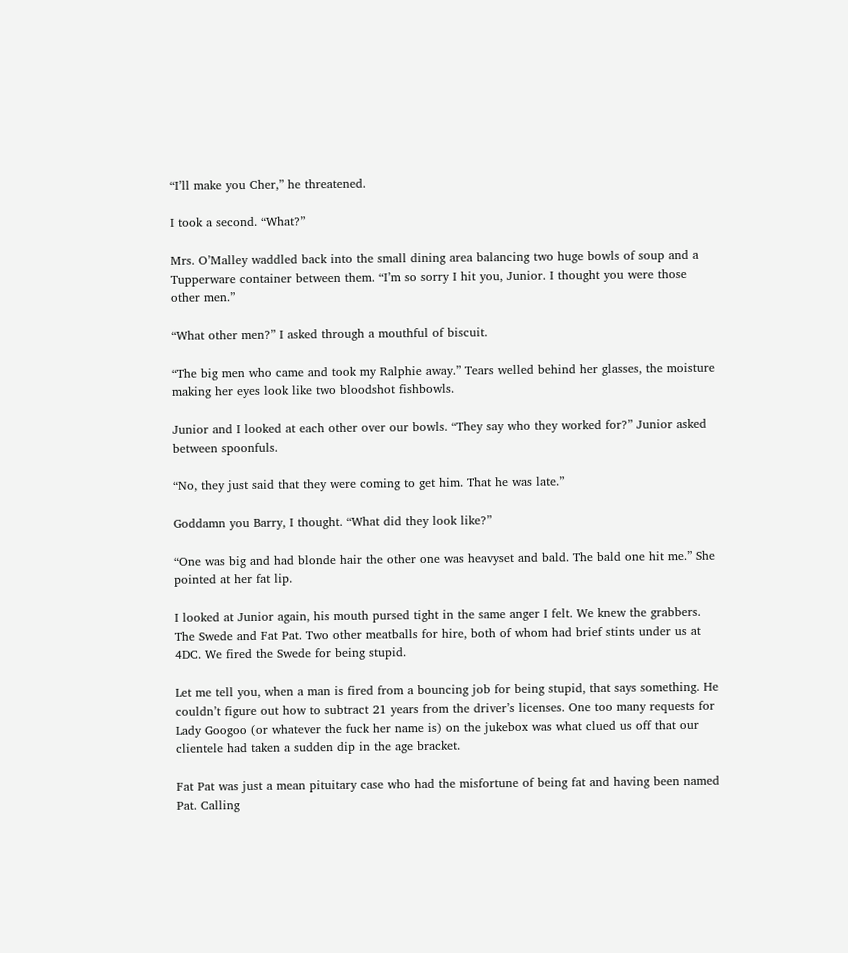“I’ll make you Cher,” he threatened.

I took a second. “What?”

Mrs. O’Malley waddled back into the small dining area balancing two huge bowls of soup and a Tupperware container between them. “I’m so sorry I hit you, Junior. I thought you were those other men.”

“What other men?” I asked through a mouthful of biscuit.

“The big men who came and took my Ralphie away.” Tears welled behind her glasses, the moisture making her eyes look like two bloodshot fishbowls.

Junior and I looked at each other over our bowls. “They say who they worked for?” Junior asked between spoonfuls.

“No, they just said that they were coming to get him. That he was late.”

Goddamn you Barry, I thought. “What did they look like?”

“One was big and had blonde hair the other one was heavyset and bald. The bald one hit me.” She pointed at her fat lip.

I looked at Junior again, his mouth pursed tight in the same anger I felt. We knew the grabbers. The Swede and Fat Pat. Two other meatballs for hire, both of whom had brief stints under us at 4DC. We fired the Swede for being stupid.

Let me tell you, when a man is fired from a bouncing job for being stupid, that says something. He couldn’t figure out how to subtract 21 years from the driver’s licenses. One too many requests for Lady Googoo (or whatever the fuck her name is) on the jukebox was what clued us off that our clientele had taken a sudden dip in the age bracket.

Fat Pat was just a mean pituitary case who had the misfortune of being fat and having been named Pat. Calling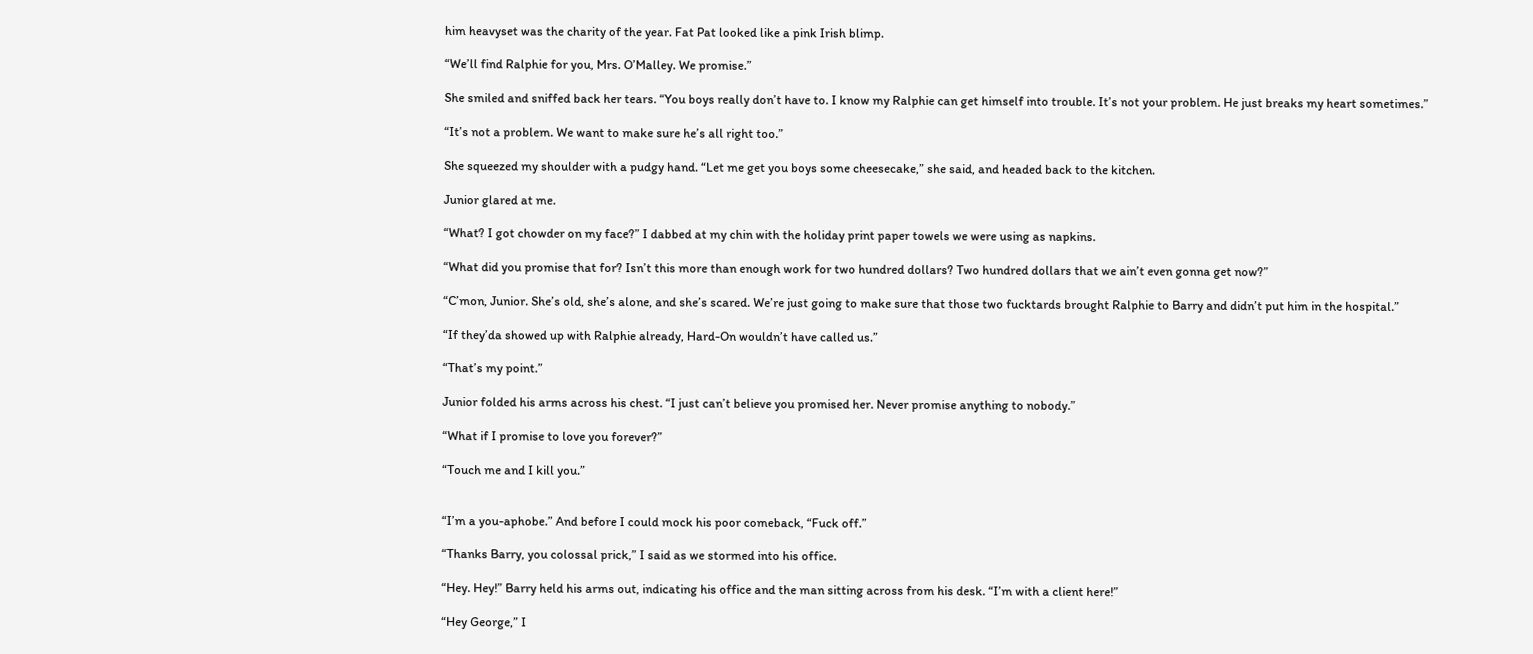him heavyset was the charity of the year. Fat Pat looked like a pink Irish blimp.

“We’ll find Ralphie for you, Mrs. O’Malley. We promise.”

She smiled and sniffed back her tears. “You boys really don’t have to. I know my Ralphie can get himself into trouble. It’s not your problem. He just breaks my heart sometimes.”

“It’s not a problem. We want to make sure he’s all right too.”

She squeezed my shoulder with a pudgy hand. “Let me get you boys some cheesecake,” she said, and headed back to the kitchen.

Junior glared at me.

“What? I got chowder on my face?” I dabbed at my chin with the holiday print paper towels we were using as napkins.

“What did you promise that for? Isn’t this more than enough work for two hundred dollars? Two hundred dollars that we ain’t even gonna get now?”

“C’mon, Junior. She’s old, she’s alone, and she’s scared. We’re just going to make sure that those two fucktards brought Ralphie to Barry and didn’t put him in the hospital.”

“If they’da showed up with Ralphie already, Hard-On wouldn’t have called us.”

“That’s my point.”

Junior folded his arms across his chest. “I just can’t believe you promised her. Never promise anything to nobody.”

“What if I promise to love you forever?”

“Touch me and I kill you.”


“I’m a you-aphobe.” And before I could mock his poor comeback, “Fuck off.”

“Thanks Barry, you colossal prick,” I said as we stormed into his office.

“Hey. Hey!” Barry held his arms out, indicating his office and the man sitting across from his desk. “I’m with a client here!”

“Hey George,” I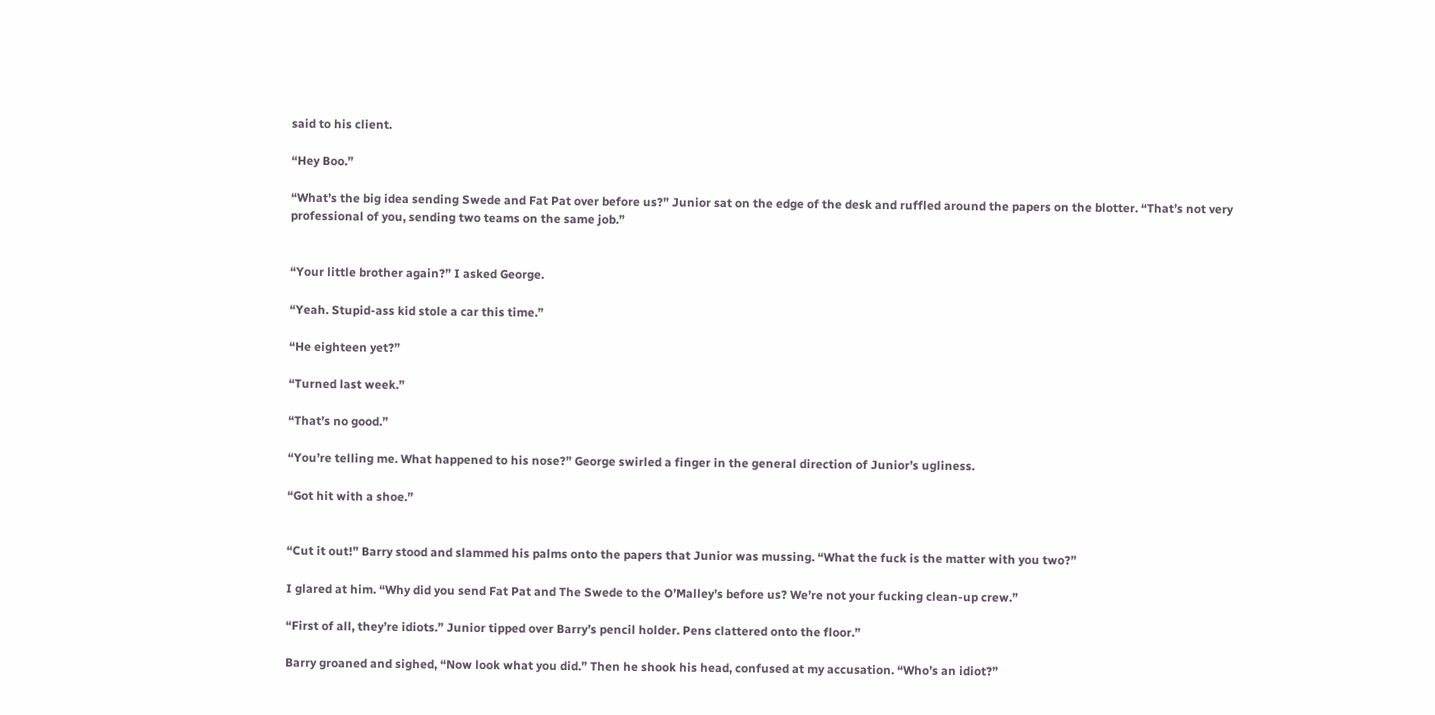said to his client.

“Hey Boo.”

“What’s the big idea sending Swede and Fat Pat over before us?” Junior sat on the edge of the desk and ruffled around the papers on the blotter. “That’s not very professional of you, sending two teams on the same job.”


“Your little brother again?” I asked George.

“Yeah. Stupid-ass kid stole a car this time.”

“He eighteen yet?”

“Turned last week.”

“That’s no good.”

“You’re telling me. What happened to his nose?” George swirled a finger in the general direction of Junior’s ugliness.

“Got hit with a shoe.”


“Cut it out!” Barry stood and slammed his palms onto the papers that Junior was mussing. “What the fuck is the matter with you two?”

I glared at him. “Why did you send Fat Pat and The Swede to the O’Malley’s before us? We’re not your fucking clean-up crew.”

“First of all, they’re idiots.” Junior tipped over Barry’s pencil holder. Pens clattered onto the floor.”

Barry groaned and sighed, “Now look what you did.” Then he shook his head, confused at my accusation. “Who’s an idiot?”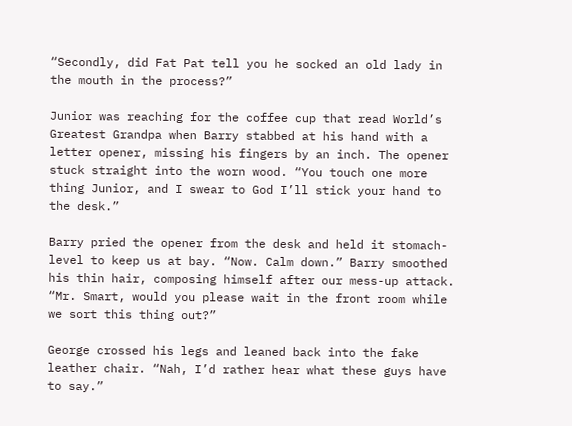“Secondly, did Fat Pat tell you he socked an old lady in the mouth in the process?”

Junior was reaching for the coffee cup that read World’s Greatest Grandpa when Barry stabbed at his hand with a letter opener, missing his fingers by an inch. The opener stuck straight into the worn wood. “You touch one more thing Junior, and I swear to God I’ll stick your hand to the desk.”

Barry pried the opener from the desk and held it stomach-level to keep us at bay. “Now. Calm down.” Barry smoothed his thin hair, composing himself after our mess-up attack. “Mr. Smart, would you please wait in the front room while we sort this thing out?”

George crossed his legs and leaned back into the fake leather chair. “Nah, I’d rather hear what these guys have to say.”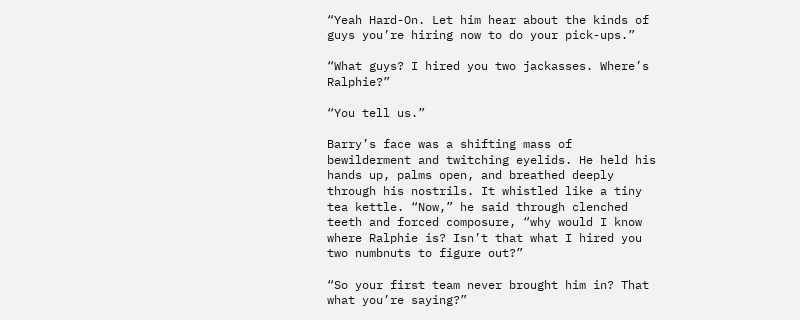“Yeah Hard-On. Let him hear about the kinds of guys you’re hiring now to do your pick-ups.”

“What guys? I hired you two jackasses. Where’s Ralphie?”

“You tell us.”

Barry’s face was a shifting mass of bewilderment and twitching eyelids. He held his hands up, palms open, and breathed deeply through his nostrils. It whistled like a tiny tea kettle. “Now,” he said through clenched teeth and forced composure, “why would I know where Ralphie is? Isn’t that what I hired you two numbnuts to figure out?”

“So your first team never brought him in? That what you’re saying?”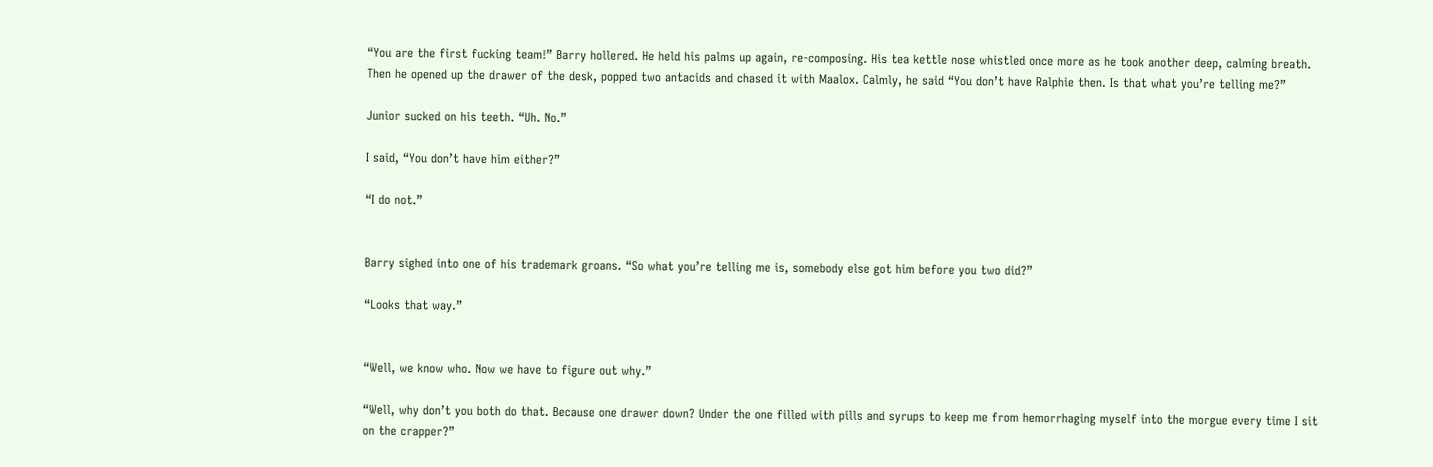“You are the first fucking team!” Barry hollered. He held his palms up again, re-composing. His tea kettle nose whistled once more as he took another deep, calming breath. Then he opened up the drawer of the desk, popped two antacids and chased it with Maalox. Calmly, he said “You don’t have Ralphie then. Is that what you’re telling me?”

Junior sucked on his teeth. “Uh. No.”

I said, “You don’t have him either?”

“I do not.”


Barry sighed into one of his trademark groans. “So what you’re telling me is, somebody else got him before you two did?”

“Looks that way.”


“Well, we know who. Now we have to figure out why.”

“Well, why don’t you both do that. Because one drawer down? Under the one filled with pills and syrups to keep me from hemorrhaging myself into the morgue every time I sit on the crapper?”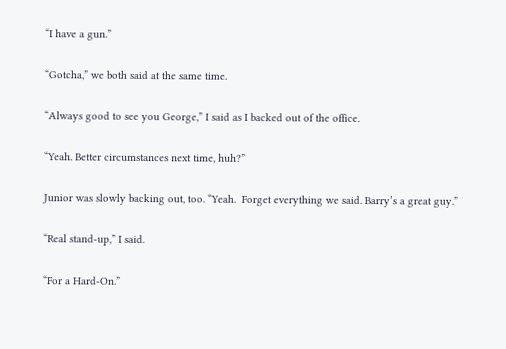“I have a gun.”

“Gotcha,” we both said at the same time.

“Always good to see you George,” I said as I backed out of the office.

“Yeah. Better circumstances next time, huh?”

Junior was slowly backing out, too. “Yeah.  Forget everything we said. Barry’s a great guy.”

“Real stand-up,” I said.

“For a Hard-On.”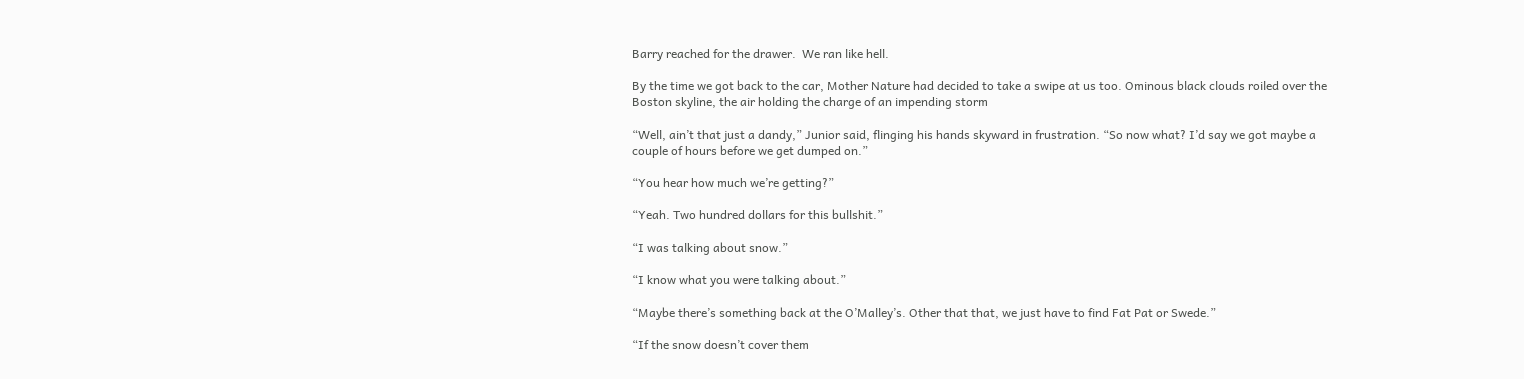Barry reached for the drawer.  We ran like hell.

By the time we got back to the car, Mother Nature had decided to take a swipe at us too. Ominous black clouds roiled over the Boston skyline, the air holding the charge of an impending storm

“Well, ain’t that just a dandy,” Junior said, flinging his hands skyward in frustration. “So now what? I’d say we got maybe a couple of hours before we get dumped on.”

“You hear how much we’re getting?”

“Yeah. Two hundred dollars for this bullshit.”

“I was talking about snow.”

“I know what you were talking about.”

“Maybe there’s something back at the O’Malley’s. Other that that, we just have to find Fat Pat or Swede.”

“If the snow doesn’t cover them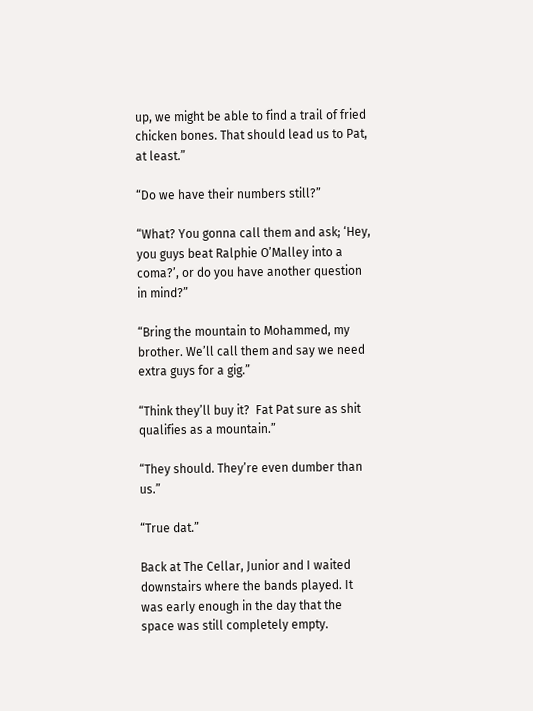up, we might be able to find a trail of fried chicken bones. That should lead us to Pat, at least.”

“Do we have their numbers still?”

“What? You gonna call them and ask; ‘Hey, you guys beat Ralphie O’Malley into a coma?’, or do you have another question in mind?”

“Bring the mountain to Mohammed, my brother. We’ll call them and say we need extra guys for a gig.”

“Think they’ll buy it?  Fat Pat sure as shit qualifies as a mountain.”

“They should. They’re even dumber than us.”

“True dat.”

Back at The Cellar, Junior and I waited downstairs where the bands played. It was early enough in the day that the space was still completely empty.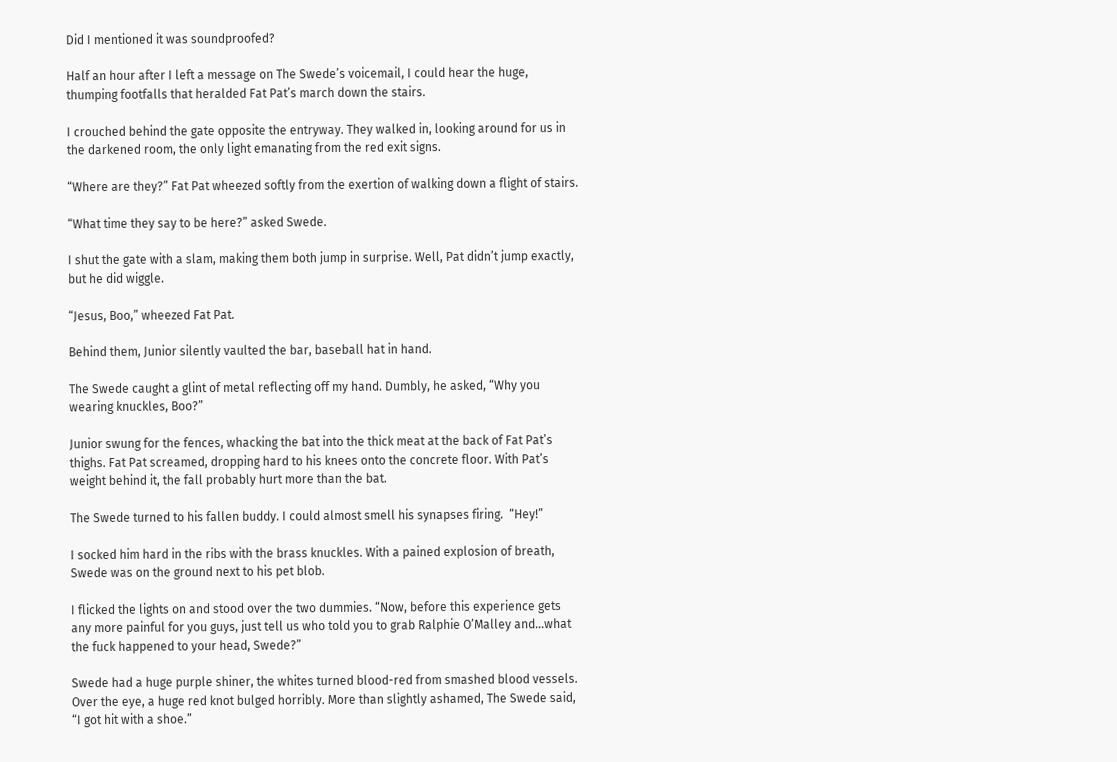Did I mentioned it was soundproofed?

Half an hour after I left a message on The Swede’s voicemail, I could hear the huge, thumping footfalls that heralded Fat Pat’s march down the stairs.

I crouched behind the gate opposite the entryway. They walked in, looking around for us in the darkened room, the only light emanating from the red exit signs.

“Where are they?” Fat Pat wheezed softly from the exertion of walking down a flight of stairs.

“What time they say to be here?” asked Swede.

I shut the gate with a slam, making them both jump in surprise. Well, Pat didn’t jump exactly, but he did wiggle.

“Jesus, Boo,” wheezed Fat Pat.

Behind them, Junior silently vaulted the bar, baseball hat in hand.

The Swede caught a glint of metal reflecting off my hand. Dumbly, he asked, “Why you wearing knuckles, Boo?”

Junior swung for the fences, whacking the bat into the thick meat at the back of Fat Pat’s thighs. Fat Pat screamed, dropping hard to his knees onto the concrete floor. With Pat’s weight behind it, the fall probably hurt more than the bat.

The Swede turned to his fallen buddy. I could almost smell his synapses firing.  “Hey!”

I socked him hard in the ribs with the brass knuckles. With a pained explosion of breath, Swede was on the ground next to his pet blob.

I flicked the lights on and stood over the two dummies. “Now, before this experience gets any more painful for you guys, just tell us who told you to grab Ralphie O’Malley and…what the fuck happened to your head, Swede?”

Swede had a huge purple shiner, the whites turned blood-red from smashed blood vessels. Over the eye, a huge red knot bulged horribly. More than slightly ashamed, The Swede said, “I got hit with a shoe.”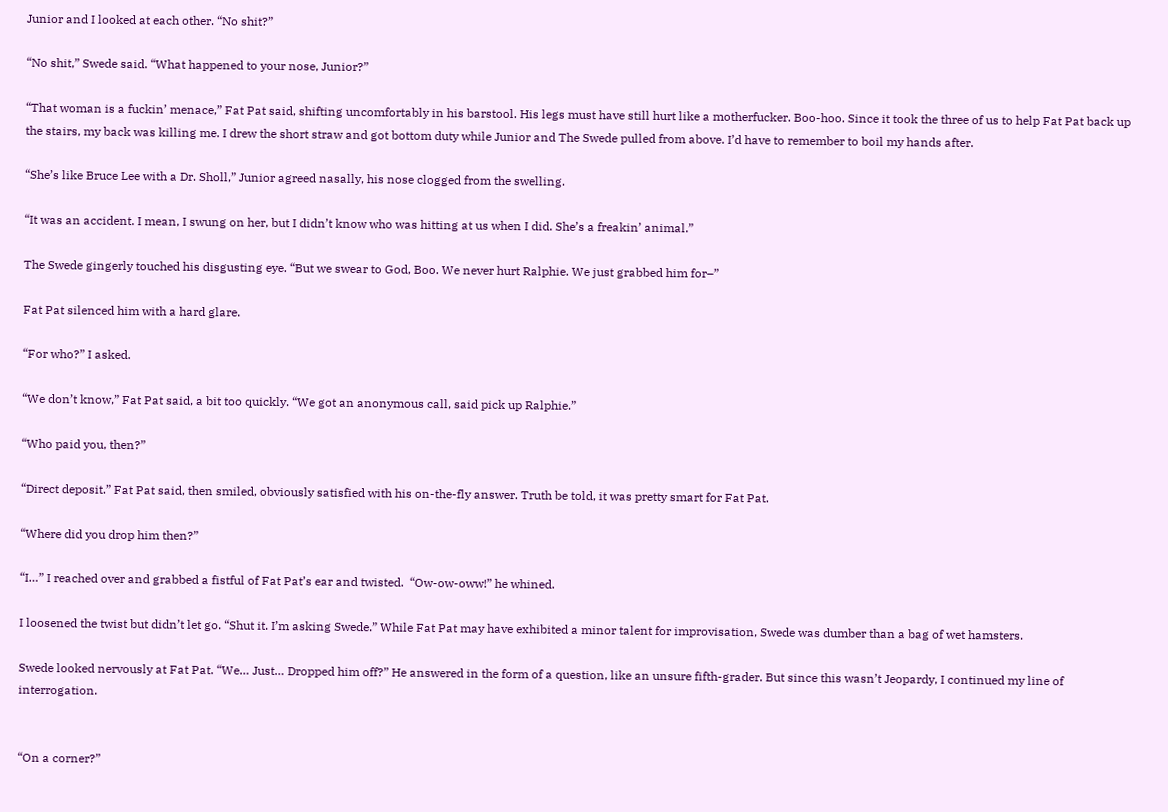Junior and I looked at each other. “No shit?”

“No shit,” Swede said. “What happened to your nose, Junior?”

“That woman is a fuckin’ menace,” Fat Pat said, shifting uncomfortably in his barstool. His legs must have still hurt like a motherfucker. Boo-hoo. Since it took the three of us to help Fat Pat back up the stairs, my back was killing me. I drew the short straw and got bottom duty while Junior and The Swede pulled from above. I’d have to remember to boil my hands after.

“She’s like Bruce Lee with a Dr. Sholl,” Junior agreed nasally, his nose clogged from the swelling.

“It was an accident. I mean, I swung on her, but I didn’t know who was hitting at us when I did. She’s a freakin’ animal.”

The Swede gingerly touched his disgusting eye. “But we swear to God, Boo. We never hurt Ralphie. We just grabbed him for–”

Fat Pat silenced him with a hard glare.

“For who?” I asked.

“We don’t know,” Fat Pat said, a bit too quickly. “We got an anonymous call, said pick up Ralphie.”

“Who paid you, then?”

“Direct deposit.” Fat Pat said, then smiled, obviously satisfied with his on-the-fly answer. Truth be told, it was pretty smart for Fat Pat.

“Where did you drop him then?”

“I…” I reached over and grabbed a fistful of Fat Pat’s ear and twisted.  “Ow-ow-oww!” he whined.

I loosened the twist but didn’t let go. “Shut it. I’m asking Swede.” While Fat Pat may have exhibited a minor talent for improvisation, Swede was dumber than a bag of wet hamsters.

Swede looked nervously at Fat Pat. “We… Just… Dropped him off?” He answered in the form of a question, like an unsure fifth-grader. But since this wasn’t Jeopardy, I continued my line of interrogation.


“On a corner?”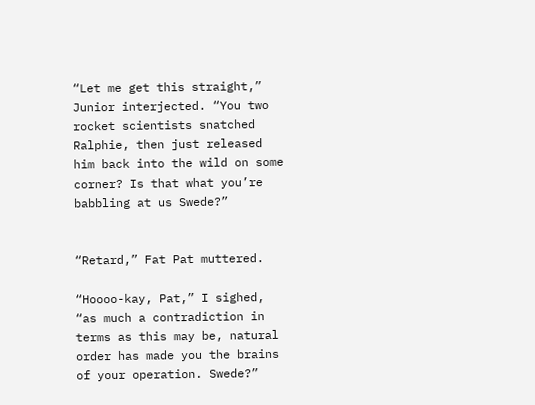“Let me get this straight,” Junior interjected. “You two rocket scientists snatched Ralphie, then just released him back into the wild on some corner? Is that what you’re babbling at us Swede?”


“Retard,” Fat Pat muttered.

“Hoooo-kay, Pat,” I sighed, “as much a contradiction in terms as this may be, natural order has made you the brains of your operation. Swede?”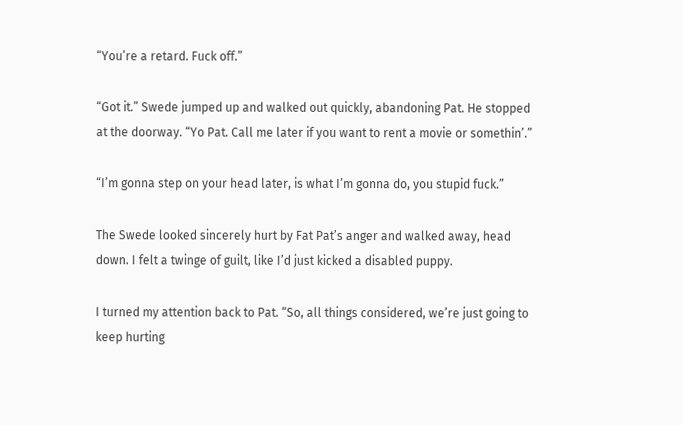“You’re a retard. Fuck off.”

“Got it.” Swede jumped up and walked out quickly, abandoning Pat. He stopped at the doorway. “Yo Pat. Call me later if you want to rent a movie or somethin’.”

“I’m gonna step on your head later, is what I’m gonna do, you stupid fuck.”

The Swede looked sincerely hurt by Fat Pat’s anger and walked away, head down. I felt a twinge of guilt, like I’d just kicked a disabled puppy.

I turned my attention back to Pat. “So, all things considered, we’re just going to keep hurting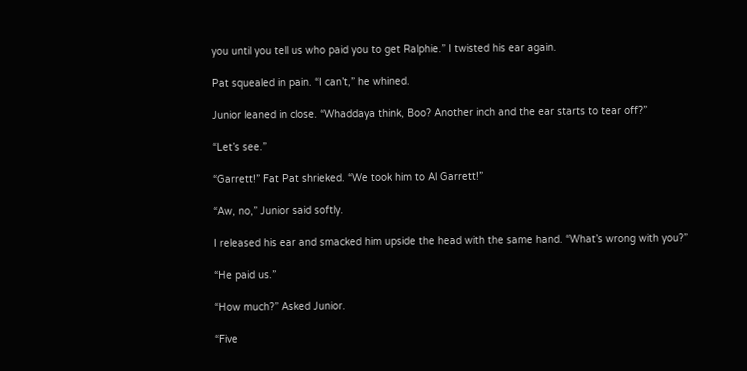you until you tell us who paid you to get Ralphie.” I twisted his ear again.

Pat squealed in pain. “I can’t,” he whined.

Junior leaned in close. “Whaddaya think, Boo? Another inch and the ear starts to tear off?”

“Let’s see.”

“Garrett!” Fat Pat shrieked. “We took him to Al Garrett!”

“Aw, no,” Junior said softly.

I released his ear and smacked him upside the head with the same hand. “What’s wrong with you?”

“He paid us.”

“How much?” Asked Junior.

“Five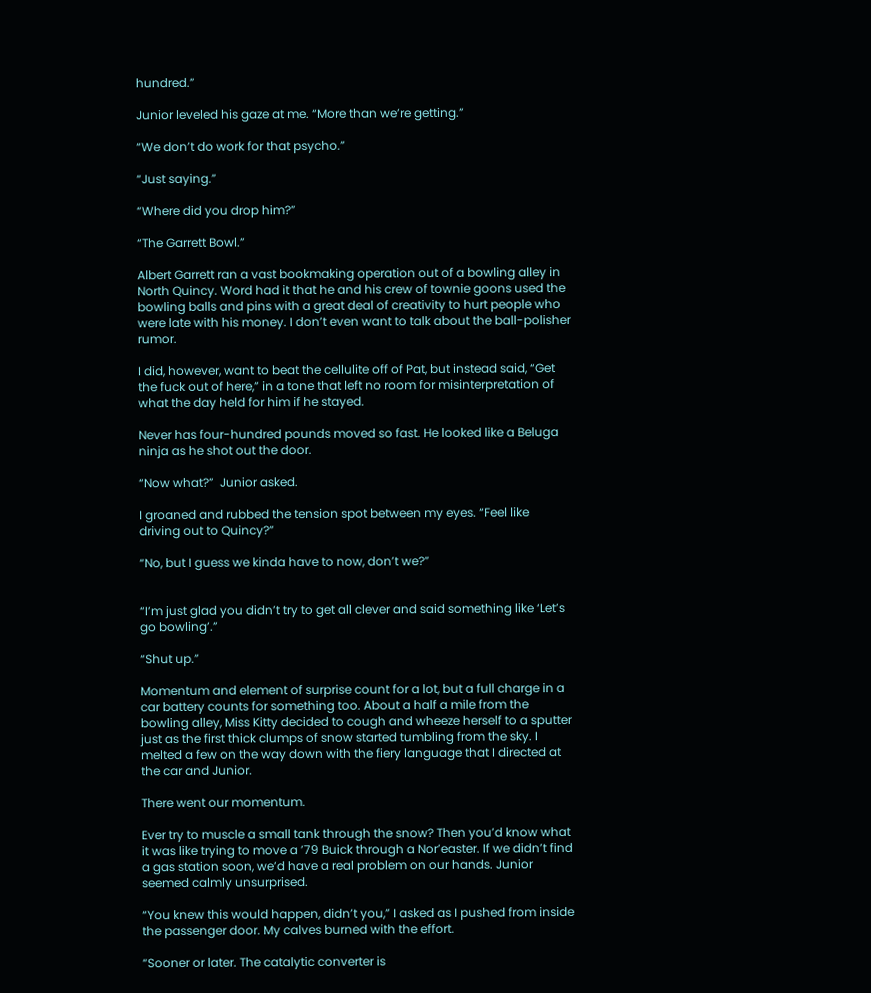hundred.”

Junior leveled his gaze at me. “More than we’re getting.”

“We don’t do work for that psycho.”

“Just saying.”

“Where did you drop him?”

“The Garrett Bowl.”

Albert Garrett ran a vast bookmaking operation out of a bowling alley in North Quincy. Word had it that he and his crew of townie goons used the bowling balls and pins with a great deal of creativity to hurt people who were late with his money. I don’t even want to talk about the ball-polisher rumor.

I did, however, want to beat the cellulite off of Pat, but instead said, “Get the fuck out of here,” in a tone that left no room for misinterpretation of what the day held for him if he stayed.

Never has four-hundred pounds moved so fast. He looked like a Beluga ninja as he shot out the door.

“Now what?”  Junior asked.

I groaned and rubbed the tension spot between my eyes. “Feel like driving out to Quincy?”

“No, but I guess we kinda have to now, don’t we?”


“I’m just glad you didn’t try to get all clever and said something like ‘Let’s go bowling’.”

“Shut up.”

Momentum and element of surprise count for a lot, but a full charge in a car battery counts for something too. About a half a mile from the bowling alley, Miss Kitty decided to cough and wheeze herself to a sputter just as the first thick clumps of snow started tumbling from the sky. I melted a few on the way down with the fiery language that I directed at the car and Junior.

There went our momentum.

Ever try to muscle a small tank through the snow? Then you’d know what it was like trying to move a ’79 Buick through a Nor’easter. If we didn’t find a gas station soon, we’d have a real problem on our hands. Junior seemed calmly unsurprised.

“You knew this would happen, didn’t you,” I asked as I pushed from inside the passenger door. My calves burned with the effort.

“Sooner or later. The catalytic converter is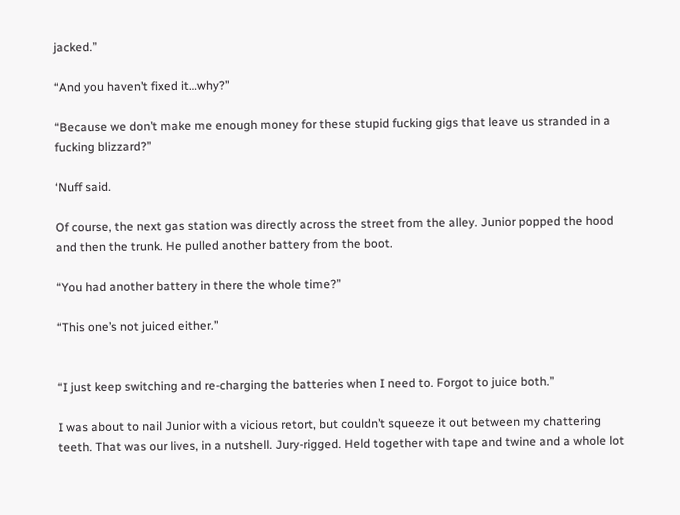jacked.”

“And you haven’t fixed it…why?”

“Because we don’t make me enough money for these stupid fucking gigs that leave us stranded in a fucking blizzard?”

‘Nuff said.

Of course, the next gas station was directly across the street from the alley. Junior popped the hood and then the trunk. He pulled another battery from the boot.

“You had another battery in there the whole time?”

“This one’s not juiced either.”


“I just keep switching and re-charging the batteries when I need to. Forgot to juice both.”

I was about to nail Junior with a vicious retort, but couldn’t squeeze it out between my chattering teeth. That was our lives, in a nutshell. Jury-rigged. Held together with tape and twine and a whole lot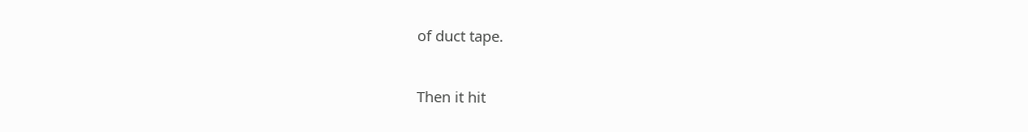of duct tape.

Then it hit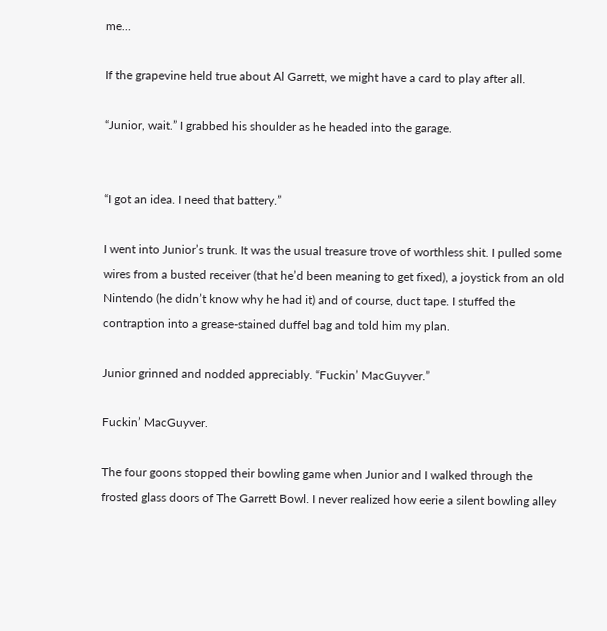me…

If the grapevine held true about Al Garrett, we might have a card to play after all.

“Junior, wait.” I grabbed his shoulder as he headed into the garage.


“I got an idea. I need that battery.”

I went into Junior’s trunk. It was the usual treasure trove of worthless shit. I pulled some wires from a busted receiver (that he’d been meaning to get fixed), a joystick from an old Nintendo (he didn’t know why he had it) and of course, duct tape. I stuffed the contraption into a grease-stained duffel bag and told him my plan.

Junior grinned and nodded appreciably. “Fuckin’ MacGuyver.”

Fuckin’ MacGuyver.

The four goons stopped their bowling game when Junior and I walked through the frosted glass doors of The Garrett Bowl. I never realized how eerie a silent bowling alley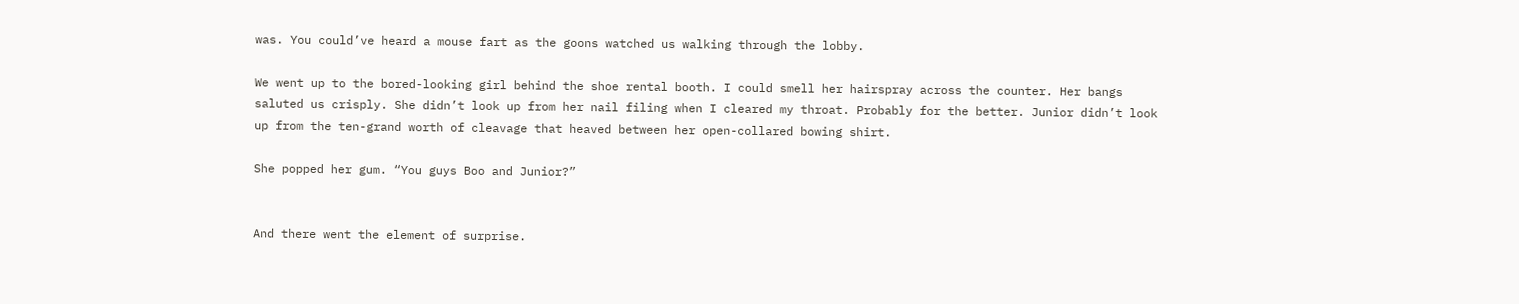was. You could’ve heard a mouse fart as the goons watched us walking through the lobby.

We went up to the bored-looking girl behind the shoe rental booth. I could smell her hairspray across the counter. Her bangs saluted us crisply. She didn’t look up from her nail filing when I cleared my throat. Probably for the better. Junior didn’t look up from the ten-grand worth of cleavage that heaved between her open-collared bowing shirt.

She popped her gum. “You guys Boo and Junior?”


And there went the element of surprise.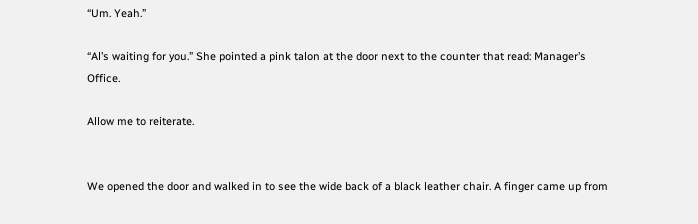“Um. Yeah.”

“Al’s waiting for you.” She pointed a pink talon at the door next to the counter that read: Manager’s Office.

Allow me to reiterate.


We opened the door and walked in to see the wide back of a black leather chair. A finger came up from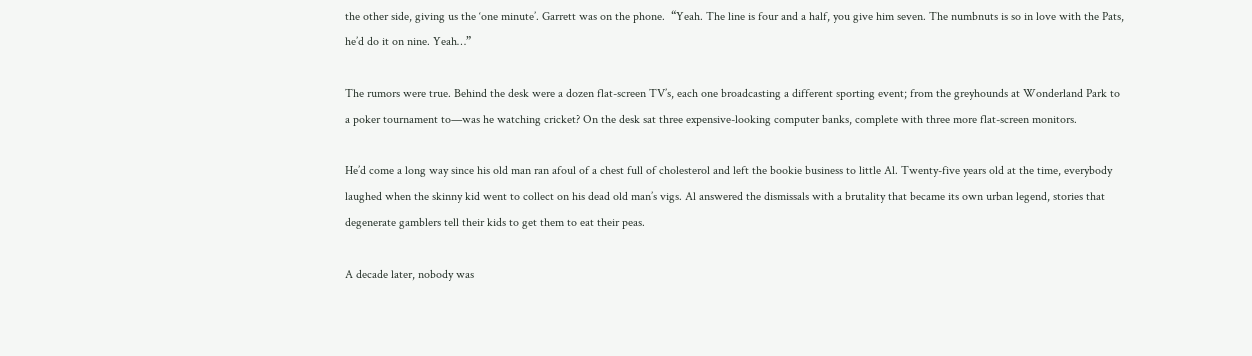the other side, giving us the ‘one minute’. Garrett was on the phone.  “Yeah. The line is four and a half, you give him seven. The numbnuts is so in love with the Pats, he’d do it on nine. Yeah…”

The rumors were true. Behind the desk were a dozen flat-screen TV’s, each one broadcasting a different sporting event; from the greyhounds at Wonderland Park to a poker tournament to—was he watching cricket? On the desk sat three expensive-looking computer banks, complete with three more flat-screen monitors.

He’d come a long way since his old man ran afoul of a chest full of cholesterol and left the bookie business to little Al. Twenty-five years old at the time, everybody laughed when the skinny kid went to collect on his dead old man’s vigs. Al answered the dismissals with a brutality that became its own urban legend, stories that degenerate gamblers tell their kids to get them to eat their peas.

A decade later, nobody was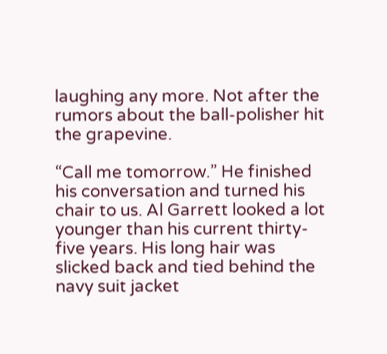laughing any more. Not after the rumors about the ball-polisher hit the grapevine.

“Call me tomorrow.” He finished his conversation and turned his chair to us. Al Garrett looked a lot younger than his current thirty-five years. His long hair was slicked back and tied behind the navy suit jacket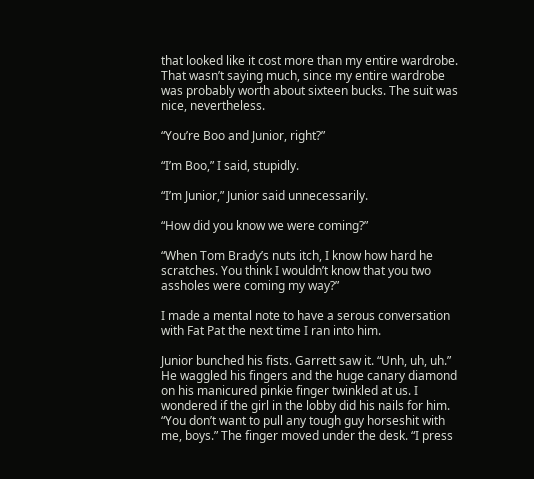that looked like it cost more than my entire wardrobe. That wasn’t saying much, since my entire wardrobe was probably worth about sixteen bucks. The suit was nice, nevertheless.

“You’re Boo and Junior, right?”

“I’m Boo,” I said, stupidly.

“I’m Junior,” Junior said unnecessarily.

“How did you know we were coming?”

“When Tom Brady’s nuts itch, I know how hard he scratches. You think I wouldn’t know that you two assholes were coming my way?”

I made a mental note to have a serous conversation with Fat Pat the next time I ran into him.

Junior bunched his fists. Garrett saw it. “Unh, uh, uh.”  He waggled his fingers and the huge canary diamond on his manicured pinkie finger twinkled at us. I wondered if the girl in the lobby did his nails for him. “You don’t want to pull any tough guy horseshit with me, boys.” The finger moved under the desk. “I press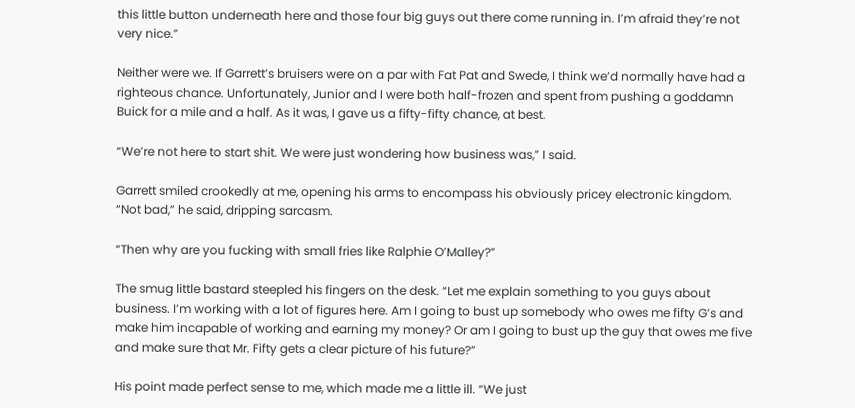this little button underneath here and those four big guys out there come running in. I’m afraid they’re not very nice.”

Neither were we. If Garrett’s bruisers were on a par with Fat Pat and Swede, I think we’d normally have had a righteous chance. Unfortunately, Junior and I were both half-frozen and spent from pushing a goddamn Buick for a mile and a half. As it was, I gave us a fifty-fifty chance, at best.

“We’re not here to start shit. We were just wondering how business was,” I said.

Garrett smiled crookedly at me, opening his arms to encompass his obviously pricey electronic kingdom. “Not bad,” he said, dripping sarcasm.

“Then why are you fucking with small fries like Ralphie O’Malley?”

The smug little bastard steepled his fingers on the desk. “Let me explain something to you guys about business. I’m working with a lot of figures here. Am I going to bust up somebody who owes me fifty G’s and make him incapable of working and earning my money? Or am I going to bust up the guy that owes me five and make sure that Mr. Fifty gets a clear picture of his future?”

His point made perfect sense to me, which made me a little ill. “We just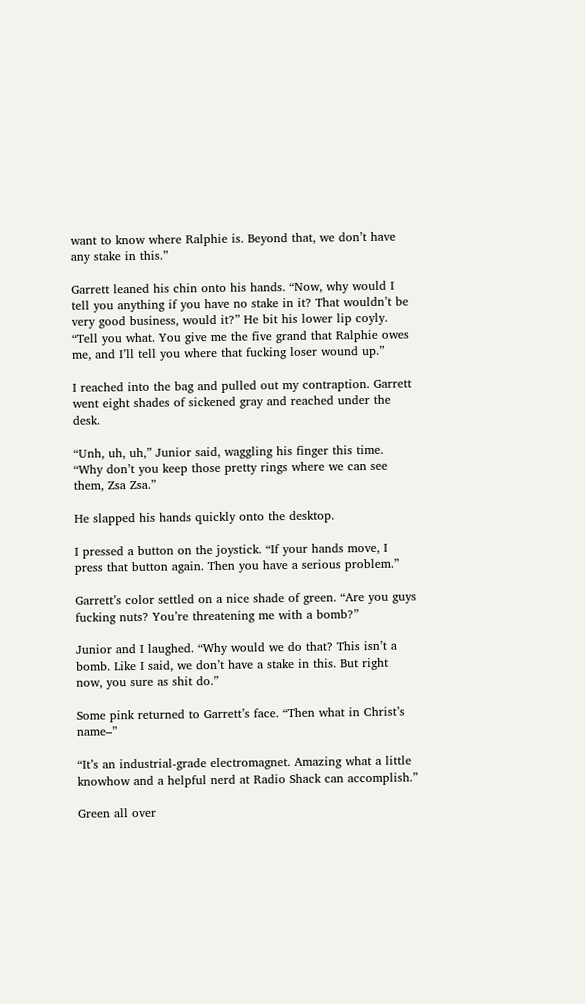want to know where Ralphie is. Beyond that, we don’t have any stake in this.”

Garrett leaned his chin onto his hands. “Now, why would I tell you anything if you have no stake in it? That wouldn’t be very good business, would it?” He bit his lower lip coyly. “Tell you what. You give me the five grand that Ralphie owes me, and I’ll tell you where that fucking loser wound up.”

I reached into the bag and pulled out my contraption. Garrett went eight shades of sickened gray and reached under the desk.

“Unh, uh, uh,” Junior said, waggling his finger this time. “Why don’t you keep those pretty rings where we can see them, Zsa Zsa.”

He slapped his hands quickly onto the desktop.

I pressed a button on the joystick. “If your hands move, I press that button again. Then you have a serious problem.”

Garrett’s color settled on a nice shade of green. “Are you guys fucking nuts? You’re threatening me with a bomb?”

Junior and I laughed. “Why would we do that? This isn’t a bomb. Like I said, we don’t have a stake in this. But right now, you sure as shit do.”

Some pink returned to Garrett’s face. “Then what in Christ’s name–”

“It’s an industrial-grade electromagnet. Amazing what a little knowhow and a helpful nerd at Radio Shack can accomplish.”

Green all over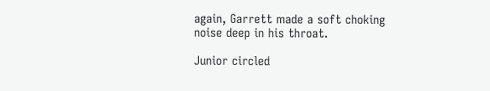again, Garrett made a soft choking noise deep in his throat.

Junior circled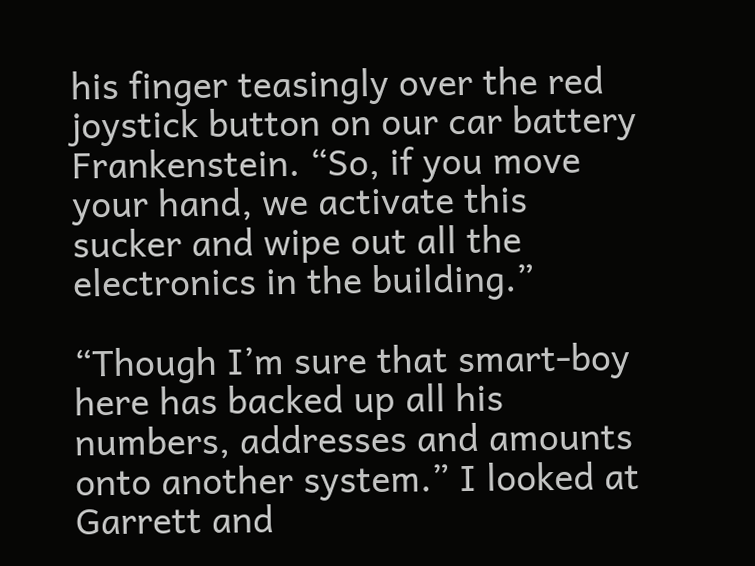his finger teasingly over the red joystick button on our car battery Frankenstein. “So, if you move your hand, we activate this sucker and wipe out all the electronics in the building.”

“Though I’m sure that smart-boy here has backed up all his numbers, addresses and amounts onto another system.” I looked at Garrett and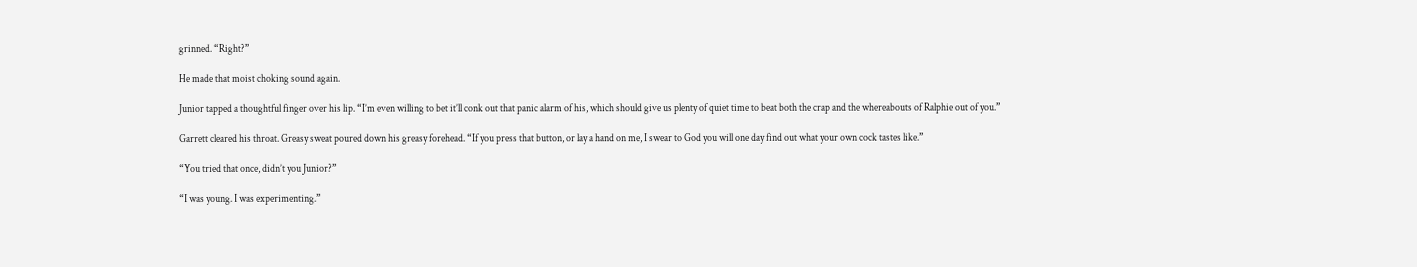grinned. “Right?”

He made that moist choking sound again.

Junior tapped a thoughtful finger over his lip. “I’m even willing to bet it’ll conk out that panic alarm of his, which should give us plenty of quiet time to beat both the crap and the whereabouts of Ralphie out of you.”

Garrett cleared his throat. Greasy sweat poured down his greasy forehead. “If you press that button, or lay a hand on me, I swear to God you will one day find out what your own cock tastes like.”

“You tried that once, didn’t you Junior?”

“I was young. I was experimenting.”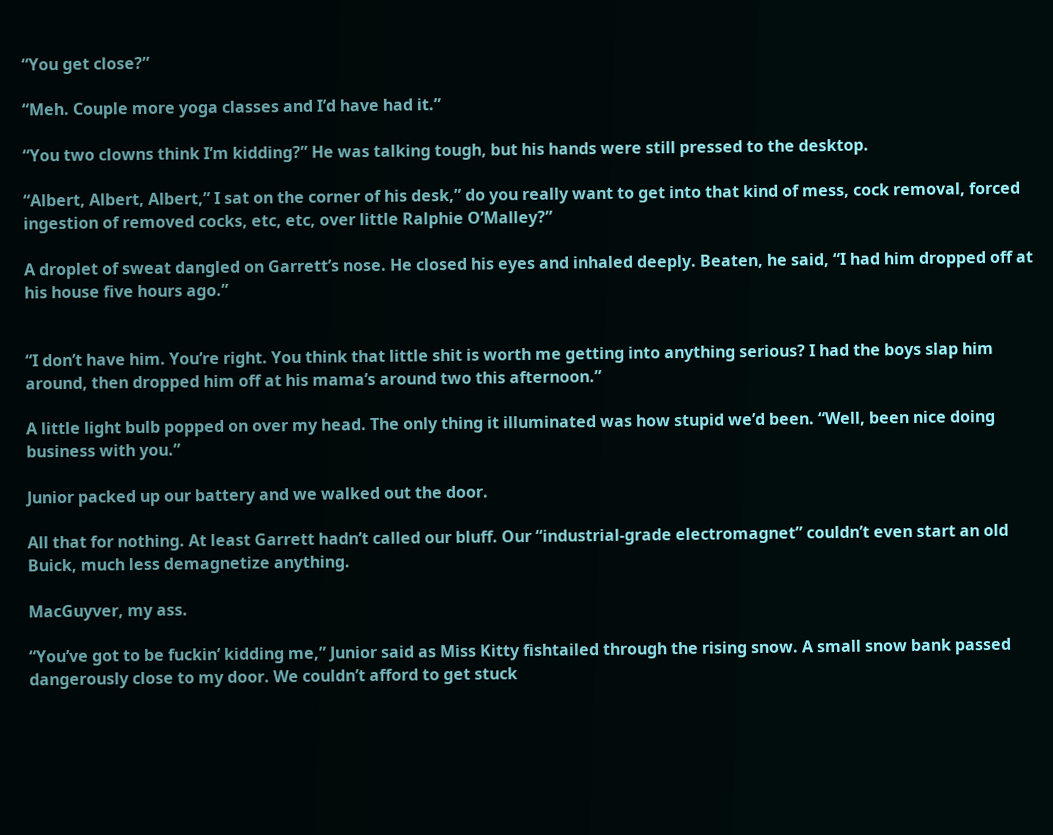“You get close?”

“Meh. Couple more yoga classes and I’d have had it.”

“You two clowns think I’m kidding?” He was talking tough, but his hands were still pressed to the desktop.

“Albert, Albert, Albert,” I sat on the corner of his desk,” do you really want to get into that kind of mess, cock removal, forced ingestion of removed cocks, etc, etc, over little Ralphie O’Malley?”

A droplet of sweat dangled on Garrett’s nose. He closed his eyes and inhaled deeply. Beaten, he said, “I had him dropped off at his house five hours ago.”


“I don’t have him. You’re right. You think that little shit is worth me getting into anything serious? I had the boys slap him around, then dropped him off at his mama’s around two this afternoon.”

A little light bulb popped on over my head. The only thing it illuminated was how stupid we’d been. “Well, been nice doing business with you.”

Junior packed up our battery and we walked out the door.

All that for nothing. At least Garrett hadn’t called our bluff. Our “industrial-grade electromagnet” couldn’t even start an old Buick, much less demagnetize anything.

MacGuyver, my ass.

“You’ve got to be fuckin’ kidding me,” Junior said as Miss Kitty fishtailed through the rising snow. A small snow bank passed dangerously close to my door. We couldn’t afford to get stuck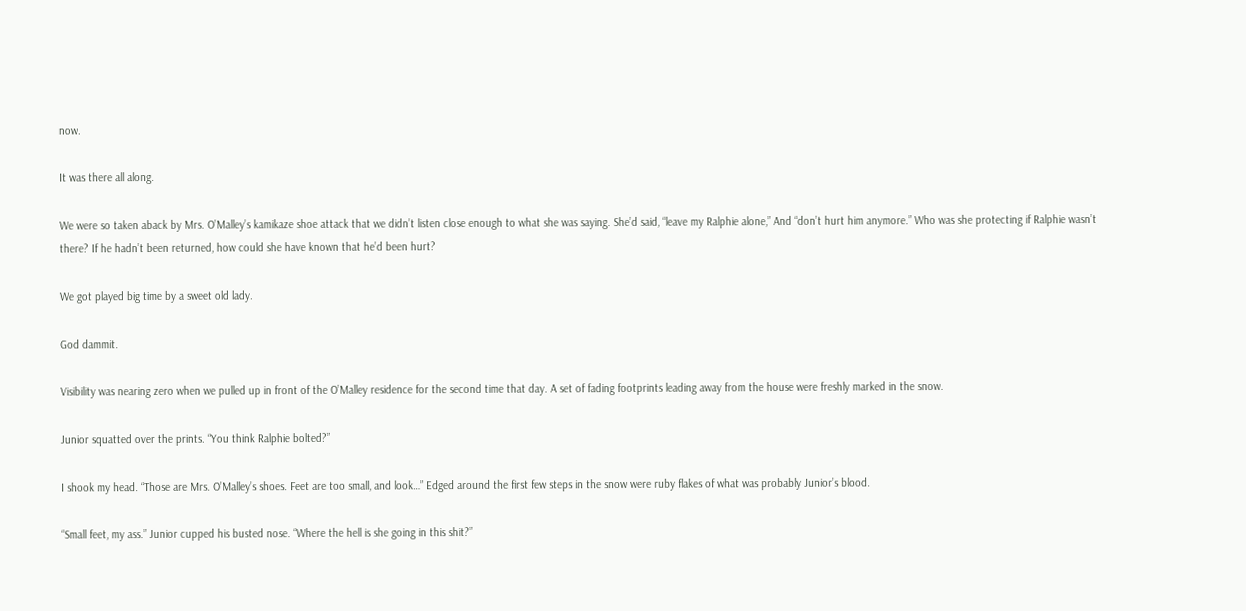now.

It was there all along.

We were so taken aback by Mrs. O’Malley’s kamikaze shoe attack that we didn’t listen close enough to what she was saying. She’d said, “leave my Ralphie alone,” And “don’t hurt him anymore.” Who was she protecting if Ralphie wasn’t there? If he hadn’t been returned, how could she have known that he’d been hurt?

We got played big time by a sweet old lady.

God dammit.

Visibility was nearing zero when we pulled up in front of the O’Malley residence for the second time that day. A set of fading footprints leading away from the house were freshly marked in the snow.

Junior squatted over the prints. “You think Ralphie bolted?”

I shook my head. “Those are Mrs. O’Malley’s shoes. Feet are too small, and look…” Edged around the first few steps in the snow were ruby flakes of what was probably Junior’s blood.

“Small feet, my ass.” Junior cupped his busted nose. “Where the hell is she going in this shit?”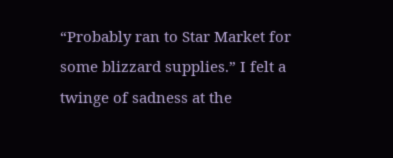“Probably ran to Star Market for some blizzard supplies.” I felt a twinge of sadness at the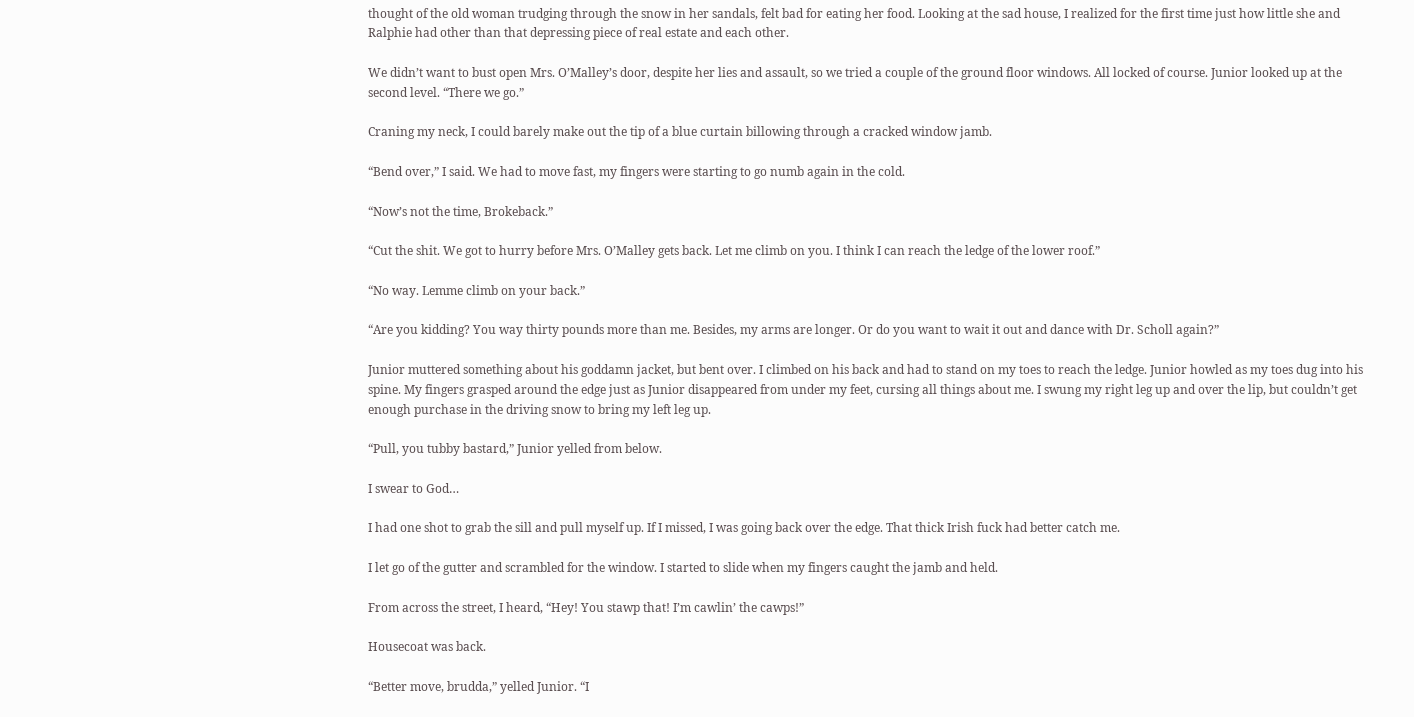thought of the old woman trudging through the snow in her sandals, felt bad for eating her food. Looking at the sad house, I realized for the first time just how little she and Ralphie had other than that depressing piece of real estate and each other.

We didn’t want to bust open Mrs. O’Malley’s door, despite her lies and assault, so we tried a couple of the ground floor windows. All locked of course. Junior looked up at the second level. “There we go.”

Craning my neck, I could barely make out the tip of a blue curtain billowing through a cracked window jamb.

“Bend over,” I said. We had to move fast, my fingers were starting to go numb again in the cold.

“Now’s not the time, Brokeback.”

“Cut the shit. We got to hurry before Mrs. O’Malley gets back. Let me climb on you. I think I can reach the ledge of the lower roof.”

“No way. Lemme climb on your back.”

“Are you kidding? You way thirty pounds more than me. Besides, my arms are longer. Or do you want to wait it out and dance with Dr. Scholl again?”

Junior muttered something about his goddamn jacket, but bent over. I climbed on his back and had to stand on my toes to reach the ledge. Junior howled as my toes dug into his spine. My fingers grasped around the edge just as Junior disappeared from under my feet, cursing all things about me. I swung my right leg up and over the lip, but couldn’t get enough purchase in the driving snow to bring my left leg up.

“Pull, you tubby bastard,” Junior yelled from below.

I swear to God…

I had one shot to grab the sill and pull myself up. If I missed, I was going back over the edge. That thick Irish fuck had better catch me.

I let go of the gutter and scrambled for the window. I started to slide when my fingers caught the jamb and held.

From across the street, I heard, “Hey! You stawp that! I’m cawlin’ the cawps!”

Housecoat was back.

“Better move, brudda,” yelled Junior. “I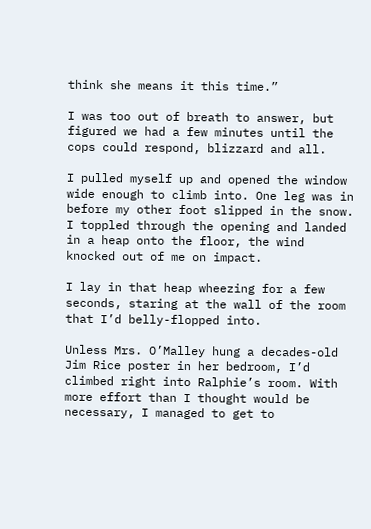think she means it this time.”

I was too out of breath to answer, but figured we had a few minutes until the cops could respond, blizzard and all.

I pulled myself up and opened the window wide enough to climb into. One leg was in before my other foot slipped in the snow. I toppled through the opening and landed in a heap onto the floor, the wind knocked out of me on impact.

I lay in that heap wheezing for a few seconds, staring at the wall of the room that I’d belly-flopped into.

Unless Mrs. O’Malley hung a decades-old Jim Rice poster in her bedroom, I’d climbed right into Ralphie’s room. With more effort than I thought would be necessary, I managed to get to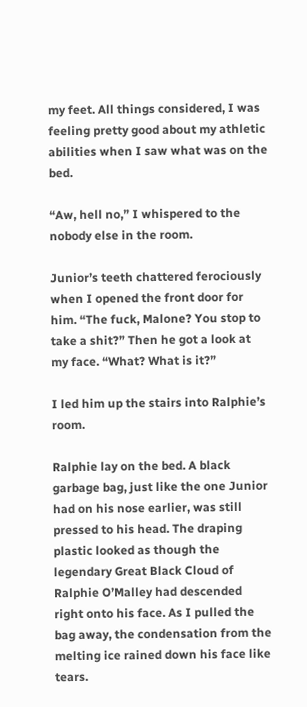my feet. All things considered, I was feeling pretty good about my athletic abilities when I saw what was on the bed.

“Aw, hell no,” I whispered to the nobody else in the room.

Junior’s teeth chattered ferociously when I opened the front door for him. “The fuck, Malone? You stop to take a shit?” Then he got a look at my face. “What? What is it?”

I led him up the stairs into Ralphie’s room.

Ralphie lay on the bed. A black garbage bag, just like the one Junior had on his nose earlier, was still pressed to his head. The draping plastic looked as though the legendary Great Black Cloud of Ralphie O’Malley had descended right onto his face. As I pulled the bag away, the condensation from the melting ice rained down his face like tears.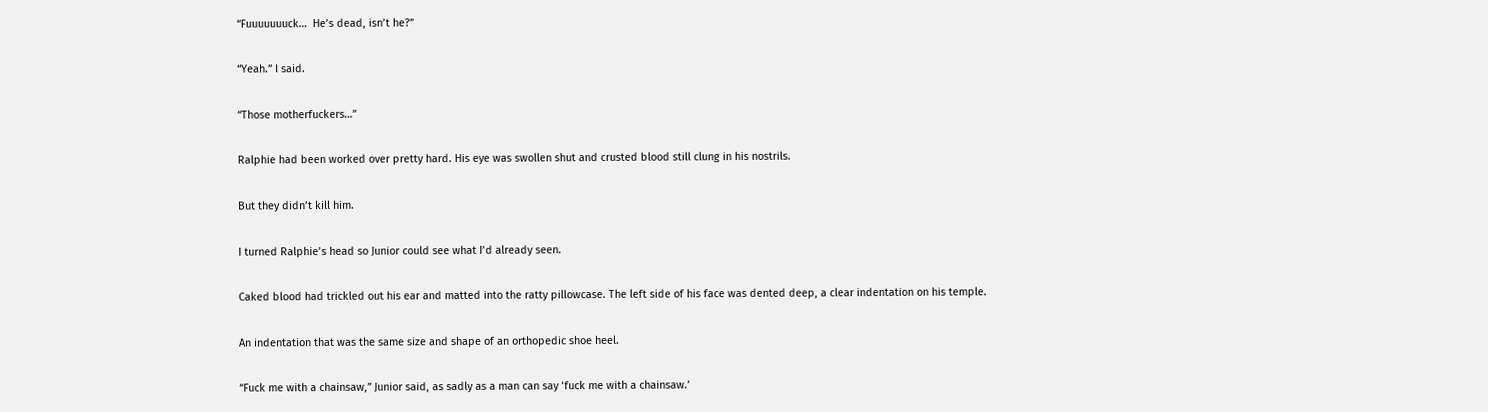“Fuuuuuuuck…  He’s dead, isn’t he?”

“Yeah.” I said.

“Those motherfuckers…”

Ralphie had been worked over pretty hard. His eye was swollen shut and crusted blood still clung in his nostrils.

But they didn’t kill him.

I turned Ralphie’s head so Junior could see what I’d already seen.

Caked blood had trickled out his ear and matted into the ratty pillowcase. The left side of his face was dented deep, a clear indentation on his temple.

An indentation that was the same size and shape of an orthopedic shoe heel.

“Fuck me with a chainsaw,” Junior said, as sadly as a man can say ‘fuck me with a chainsaw.’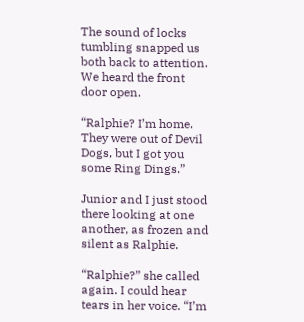The sound of locks tumbling snapped us both back to attention. We heard the front door open.

“Ralphie? I’m home. They were out of Devil Dogs, but I got you some Ring Dings.”

Junior and I just stood there looking at one another, as frozen and silent as Ralphie.

“Ralphie?” she called again. I could hear tears in her voice. “I’m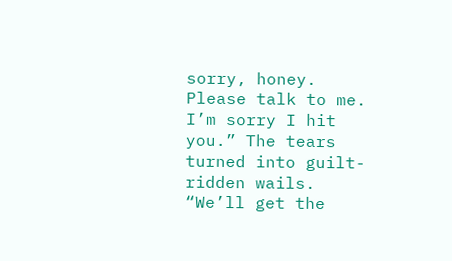sorry, honey. Please talk to me. I’m sorry I hit you.” The tears turned into guilt-ridden wails. “We’ll get the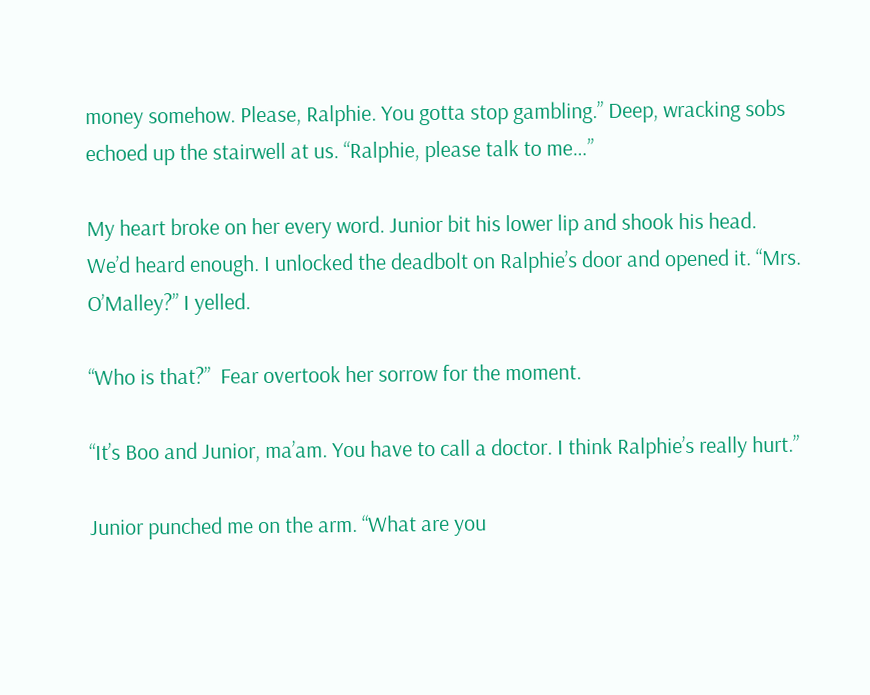money somehow. Please, Ralphie. You gotta stop gambling.” Deep, wracking sobs echoed up the stairwell at us. “Ralphie, please talk to me…”

My heart broke on her every word. Junior bit his lower lip and shook his head. We’d heard enough. I unlocked the deadbolt on Ralphie’s door and opened it. “Mrs. O’Malley?” I yelled.

“Who is that?”  Fear overtook her sorrow for the moment.

“It’s Boo and Junior, ma’am. You have to call a doctor. I think Ralphie’s really hurt.”

Junior punched me on the arm. “What are you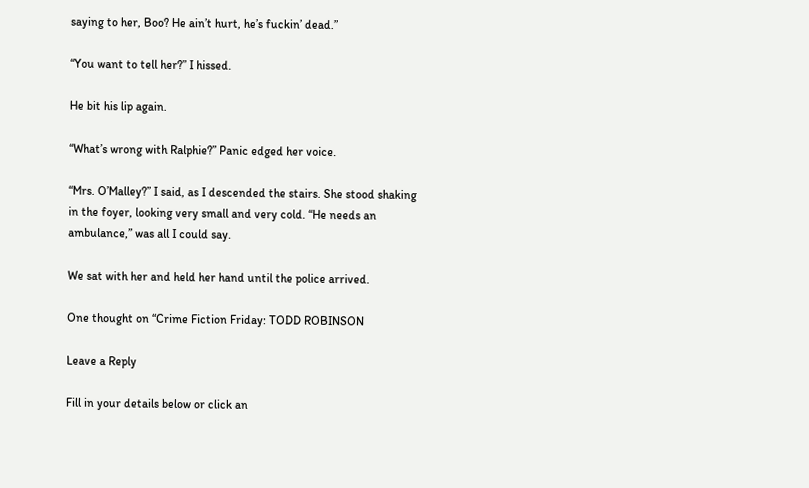saying to her, Boo? He ain’t hurt, he’s fuckin’ dead.”

“You want to tell her?” I hissed.

He bit his lip again.

“What’s wrong with Ralphie?” Panic edged her voice.

“Mrs. O’Malley?” I said, as I descended the stairs. She stood shaking in the foyer, looking very small and very cold. “He needs an ambulance,” was all I could say.

We sat with her and held her hand until the police arrived.

One thought on “Crime Fiction Friday: TODD ROBINSON

Leave a Reply

Fill in your details below or click an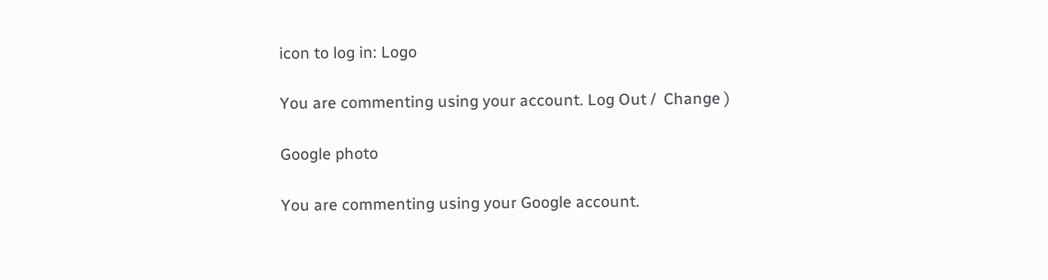icon to log in: Logo

You are commenting using your account. Log Out /  Change )

Google photo

You are commenting using your Google account.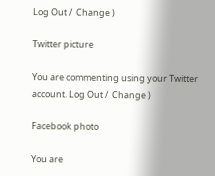Log Out /  Change )

Twitter picture

You are commenting using your Twitter account. Log Out /  Change )

Facebook photo

You are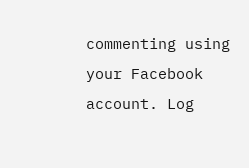commenting using your Facebook account. Log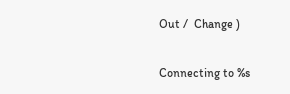Out /  Change )

Connecting to %s